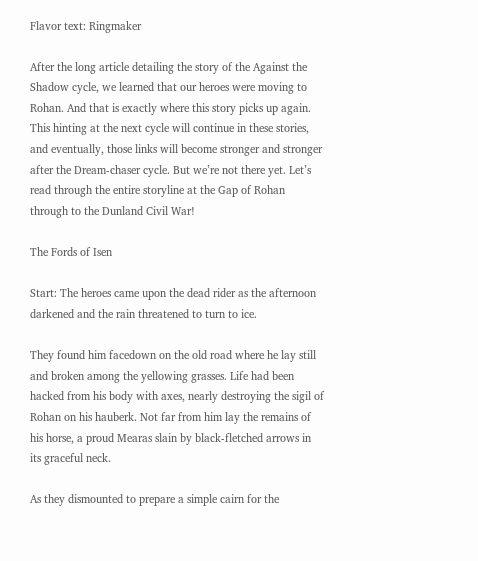Flavor text: Ringmaker

After the long article detailing the story of the Against the Shadow cycle, we learned that our heroes were moving to Rohan. And that is exactly where this story picks up again. This hinting at the next cycle will continue in these stories, and eventually, those links will become stronger and stronger after the Dream-chaser cycle. But we’re not there yet. Let’s read through the entire storyline at the Gap of Rohan through to the Dunland Civil War!

The Fords of Isen

Start: The heroes came upon the dead rider as the afternoon darkened and the rain threatened to turn to ice.

They found him facedown on the old road where he lay still and broken among the yellowing grasses. Life had been hacked from his body with axes, nearly destroying the sigil of Rohan on his hauberk. Not far from him lay the remains of his horse, a proud Mearas slain by black-fletched arrows in its graceful neck.

As they dismounted to prepare a simple cairn for the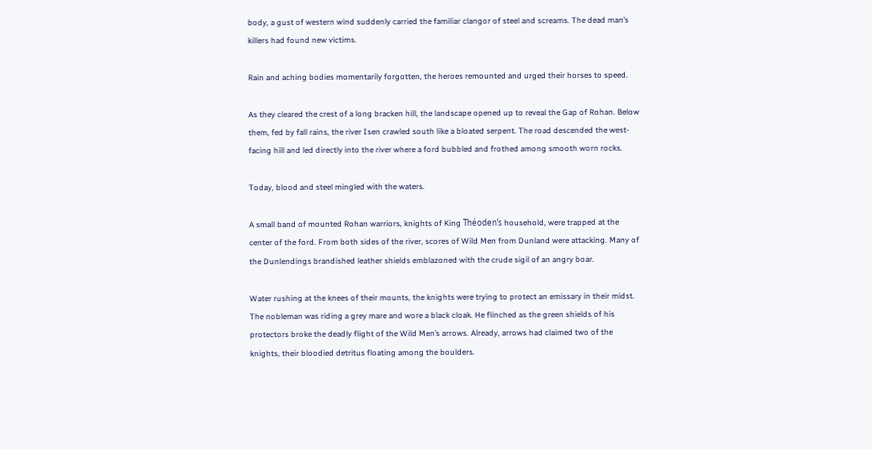body, a gust of western wind suddenly carried the familiar clangor of steel and screams. The dead man’s killers had found new victims.

Rain and aching bodies momentarily forgotten, the heroes remounted and urged their horses to speed.

As they cleared the crest of a long bracken hill, the landscape opened up to reveal the Gap of Rohan. Below them, fed by fall rains, the river Isen crawled south like a bloated serpent. The road descended the west-facing hill and led directly into the river where a ford bubbled and frothed among smooth worn rocks.

Today, blood and steel mingled with the waters.

A small band of mounted Rohan warriors, knights of King Théoden’s household, were trapped at the center of the ford. From both sides of the river, scores of Wild Men from Dunland were attacking. Many of the Dunlendings brandished leather shields emblazoned with the crude sigil of an angry boar.

Water rushing at the knees of their mounts, the knights were trying to protect an emissary in their midst. The nobleman was riding a grey mare and wore a black cloak. He flinched as the green shields of his protectors broke the deadly flight of the Wild Men’s arrows. Already, arrows had claimed two of the knights, their bloodied detritus floating among the boulders.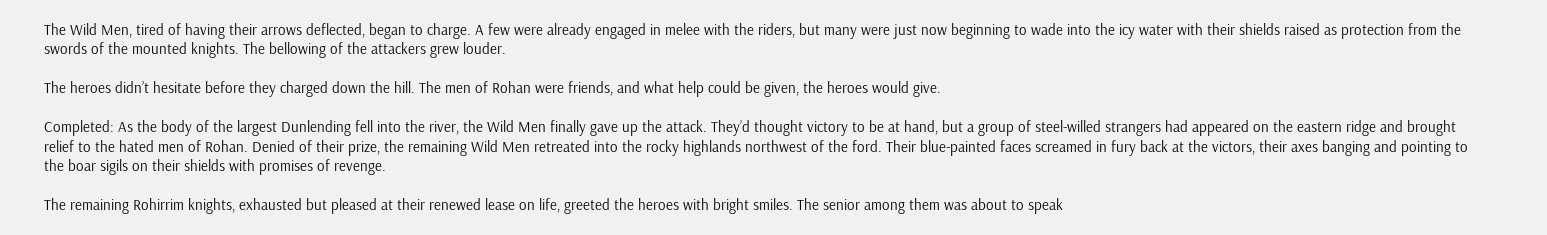The Wild Men, tired of having their arrows deflected, began to charge. A few were already engaged in melee with the riders, but many were just now beginning to wade into the icy water with their shields raised as protection from the swords of the mounted knights. The bellowing of the attackers grew louder.

The heroes didn’t hesitate before they charged down the hill. The men of Rohan were friends, and what help could be given, the heroes would give.

Completed: As the body of the largest Dunlending fell into the river, the Wild Men finally gave up the attack. They’d thought victory to be at hand, but a group of steel-willed strangers had appeared on the eastern ridge and brought relief to the hated men of Rohan. Denied of their prize, the remaining Wild Men retreated into the rocky highlands northwest of the ford. Their blue-painted faces screamed in fury back at the victors, their axes banging and pointing to the boar sigils on their shields with promises of revenge.

The remaining Rohirrim knights, exhausted but pleased at their renewed lease on life, greeted the heroes with bright smiles. The senior among them was about to speak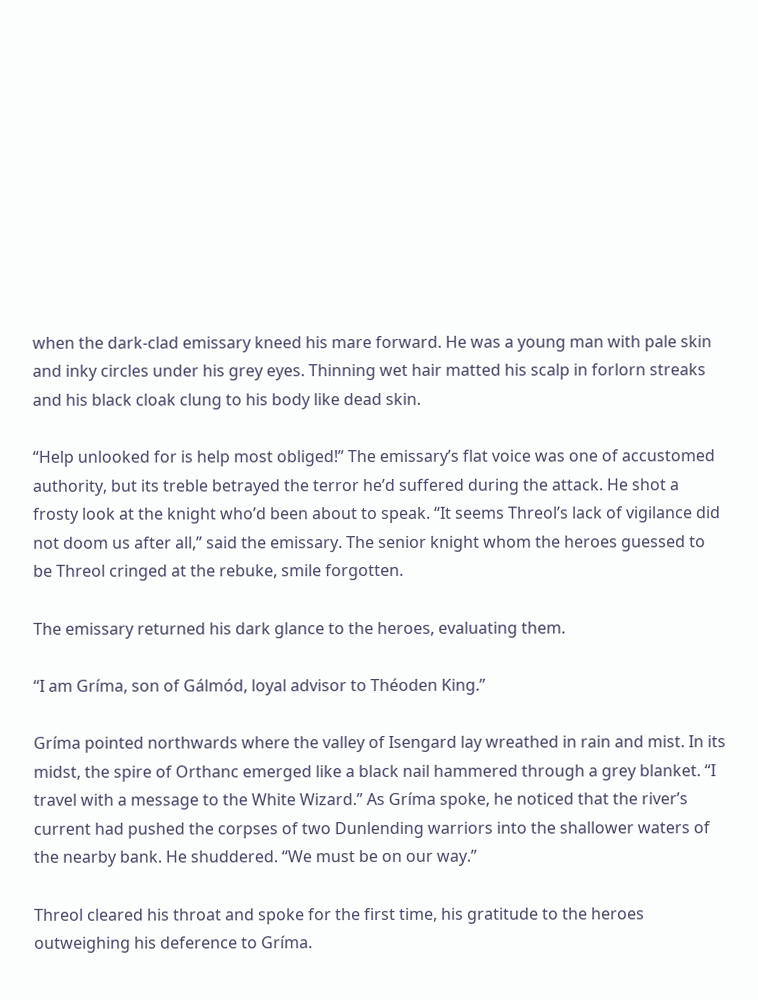when the dark-clad emissary kneed his mare forward. He was a young man with pale skin and inky circles under his grey eyes. Thinning wet hair matted his scalp in forlorn streaks and his black cloak clung to his body like dead skin.

“Help unlooked for is help most obliged!” The emissary’s flat voice was one of accustomed authority, but its treble betrayed the terror he’d suffered during the attack. He shot a frosty look at the knight who’d been about to speak. “It seems Threol’s lack of vigilance did not doom us after all,” said the emissary. The senior knight whom the heroes guessed to be Threol cringed at the rebuke, smile forgotten.

The emissary returned his dark glance to the heroes, evaluating them.

“I am Gríma, son of Gálmód, loyal advisor to Théoden King.”

Gríma pointed northwards where the valley of Isengard lay wreathed in rain and mist. In its midst, the spire of Orthanc emerged like a black nail hammered through a grey blanket. “I travel with a message to the White Wizard.” As Gríma spoke, he noticed that the river’s current had pushed the corpses of two Dunlending warriors into the shallower waters of the nearby bank. He shuddered. “We must be on our way.”

Threol cleared his throat and spoke for the first time, his gratitude to the heroes outweighing his deference to Gríma.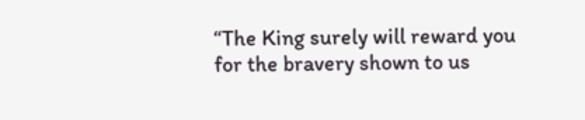“The King surely will reward you for the bravery shown to us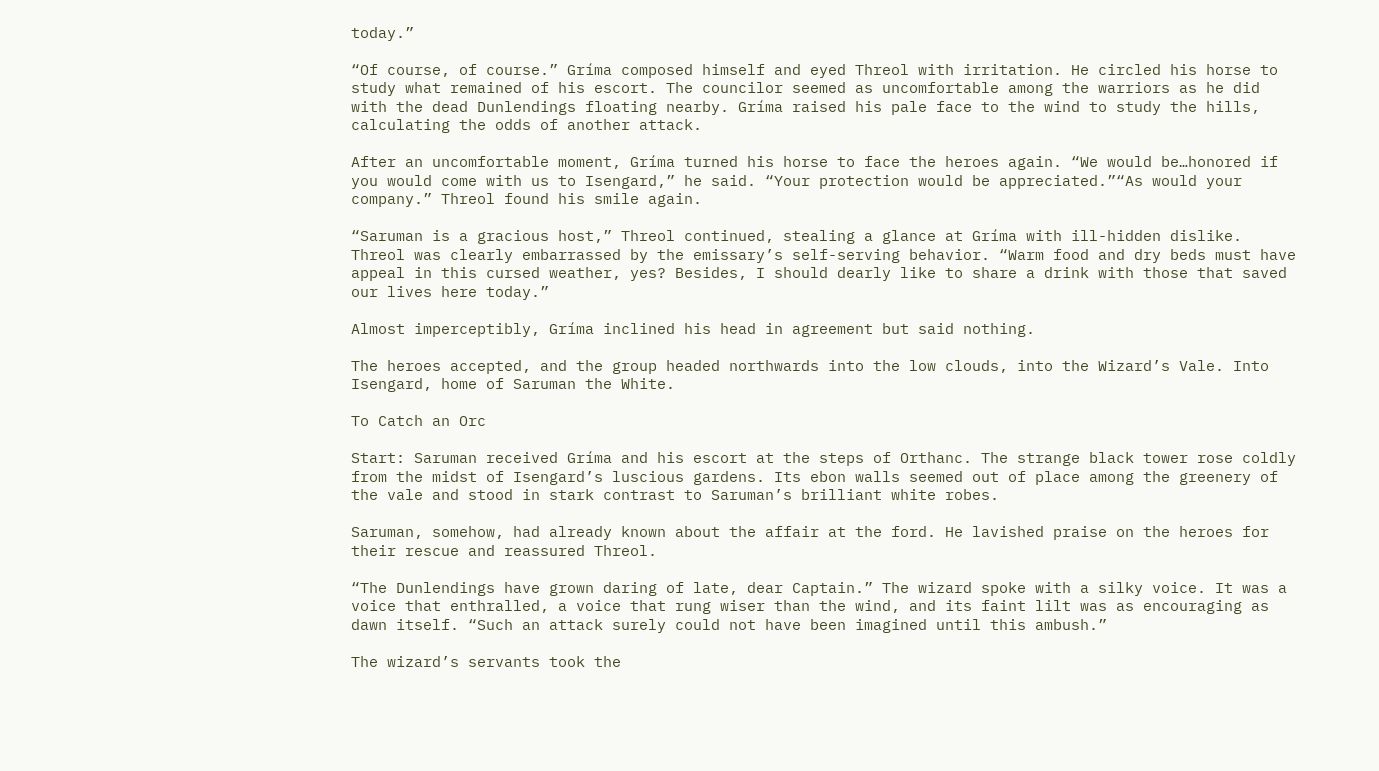today.”

“Of course, of course.” Gríma composed himself and eyed Threol with irritation. He circled his horse to study what remained of his escort. The councilor seemed as uncomfortable among the warriors as he did with the dead Dunlendings floating nearby. Gríma raised his pale face to the wind to study the hills, calculating the odds of another attack.

After an uncomfortable moment, Gríma turned his horse to face the heroes again. “We would be…honored if you would come with us to Isengard,” he said. “Your protection would be appreciated.”“As would your company.” Threol found his smile again.

“Saruman is a gracious host,” Threol continued, stealing a glance at Gríma with ill-hidden dislike. Threol was clearly embarrassed by the emissary’s self-serving behavior. “Warm food and dry beds must have appeal in this cursed weather, yes? Besides, I should dearly like to share a drink with those that saved our lives here today.”

Almost imperceptibly, Gríma inclined his head in agreement but said nothing.

The heroes accepted, and the group headed northwards into the low clouds, into the Wizard’s Vale. Into Isengard, home of Saruman the White.

To Catch an Orc

Start: Saruman received Gríma and his escort at the steps of Orthanc. The strange black tower rose coldly from the midst of Isengard’s luscious gardens. Its ebon walls seemed out of place among the greenery of the vale and stood in stark contrast to Saruman’s brilliant white robes.

Saruman, somehow, had already known about the affair at the ford. He lavished praise on the heroes for their rescue and reassured Threol.

“The Dunlendings have grown daring of late, dear Captain.” The wizard spoke with a silky voice. It was a voice that enthralled, a voice that rung wiser than the wind, and its faint lilt was as encouraging as dawn itself. “Such an attack surely could not have been imagined until this ambush.”

The wizard’s servants took the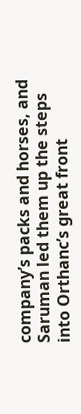company’s packs and horses, and Saruman led them up the steps into Orthanc’s great front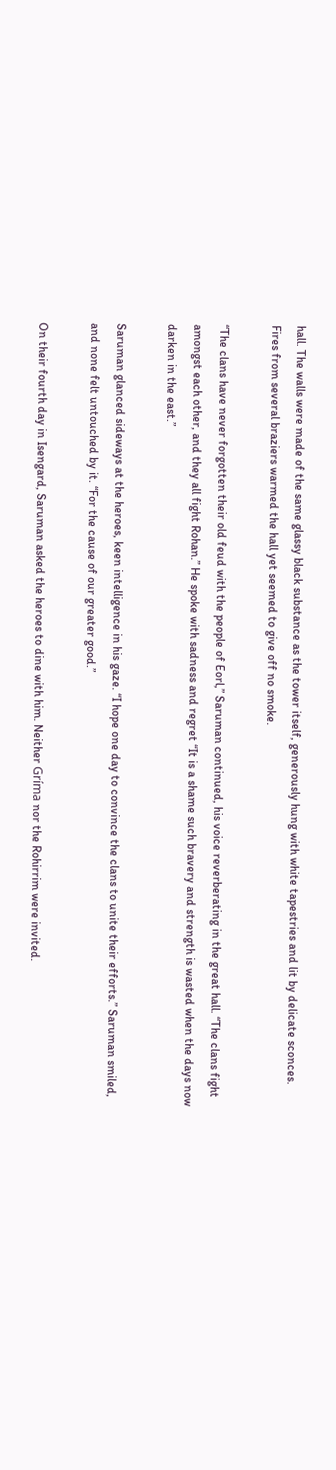hall. The walls were made of the same glassy black substance as the tower itself, generously hung with white tapestries and lit by delicate sconces. Fires from several braziers warmed the hall yet seemed to give off no smoke.

“The clans have never forgotten their old feud with the people of Eorl,” Saruman continued, his voice reverberating in the great hall. “The clans fight amongst each other, and they all fight Rohan.” He spoke with sadness and regret “It is a shame such bravery and strength is wasted when the days now darken in the east.”

Saruman glanced sideways at the heroes, keen intelligence in his gaze. “I hope one day to convince the clans to unite their efforts.” Saruman smiled, and none felt untouched by it. “For the cause of our greater good.”

On their fourth day in Isengard, Saruman asked the heroes to dine with him. Neither Gríma nor the Rohirrim were invited.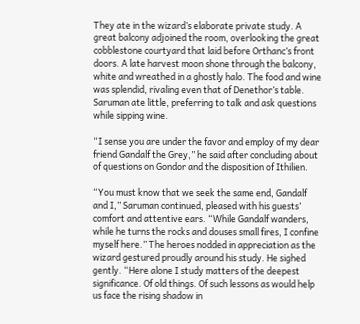They ate in the wizard’s elaborate private study. A great balcony adjoined the room, overlooking the great cobblestone courtyard that laid before Orthanc’s front doors. A late harvest moon shone through the balcony, white and wreathed in a ghostly halo. The food and wine was splendid, rivaling even that of Denethor’s table. Saruman ate little, preferring to talk and ask questions while sipping wine.

“I sense you are under the favor and employ of my dear friend Gandalf the Grey,” he said after concluding about of questions on Gondor and the disposition of Ithilien.

“You must know that we seek the same end, Gandalf and I,” Saruman continued, pleased with his guests’ comfort and attentive ears. “While Gandalf wanders, while he turns the rocks and douses small fires, I confine myself here.” The heroes nodded in appreciation as the wizard gestured proudly around his study. He sighed gently. “Here alone I study matters of the deepest significance. Of old things. Of such lessons as would help us face the rising shadow in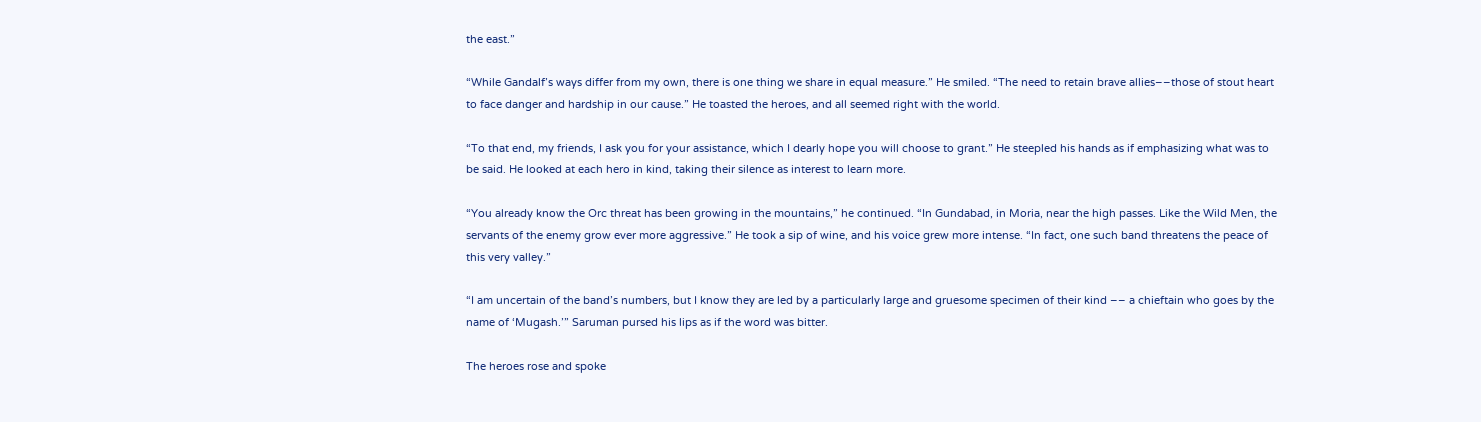the east.”

“While Gandalf’s ways differ from my own, there is one thing we share in equal measure.” He smiled. “The need to retain brave allies––those of stout heart to face danger and hardship in our cause.” He toasted the heroes, and all seemed right with the world.

“To that end, my friends, I ask you for your assistance, which I dearly hope you will choose to grant.” He steepled his hands as if emphasizing what was to be said. He looked at each hero in kind, taking their silence as interest to learn more.

“You already know the Orc threat has been growing in the mountains,” he continued. “In Gundabad, in Moria, near the high passes. Like the Wild Men, the servants of the enemy grow ever more aggressive.” He took a sip of wine, and his voice grew more intense. “In fact, one such band threatens the peace of this very valley.”

“I am uncertain of the band’s numbers, but I know they are led by a particularly large and gruesome specimen of their kind –– a chieftain who goes by the name of ‘Mugash.’” Saruman pursed his lips as if the word was bitter.

The heroes rose and spoke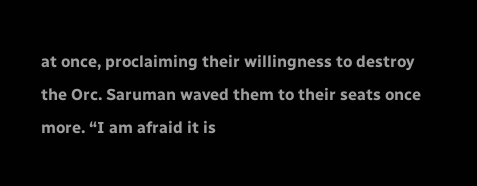at once, proclaiming their willingness to destroy the Orc. Saruman waved them to their seats once more. “I am afraid it is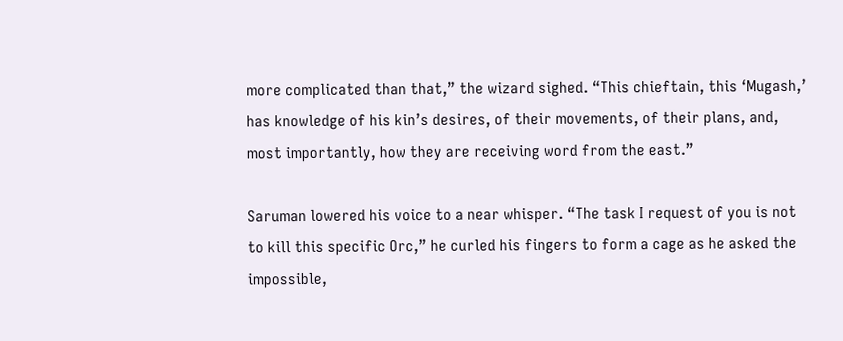more complicated than that,” the wizard sighed. “This chieftain, this ‘Mugash,’ has knowledge of his kin’s desires, of their movements, of their plans, and, most importantly, how they are receiving word from the east.”

Saruman lowered his voice to a near whisper. “The task I request of you is not to kill this specific Orc,” he curled his fingers to form a cage as he asked the impossible,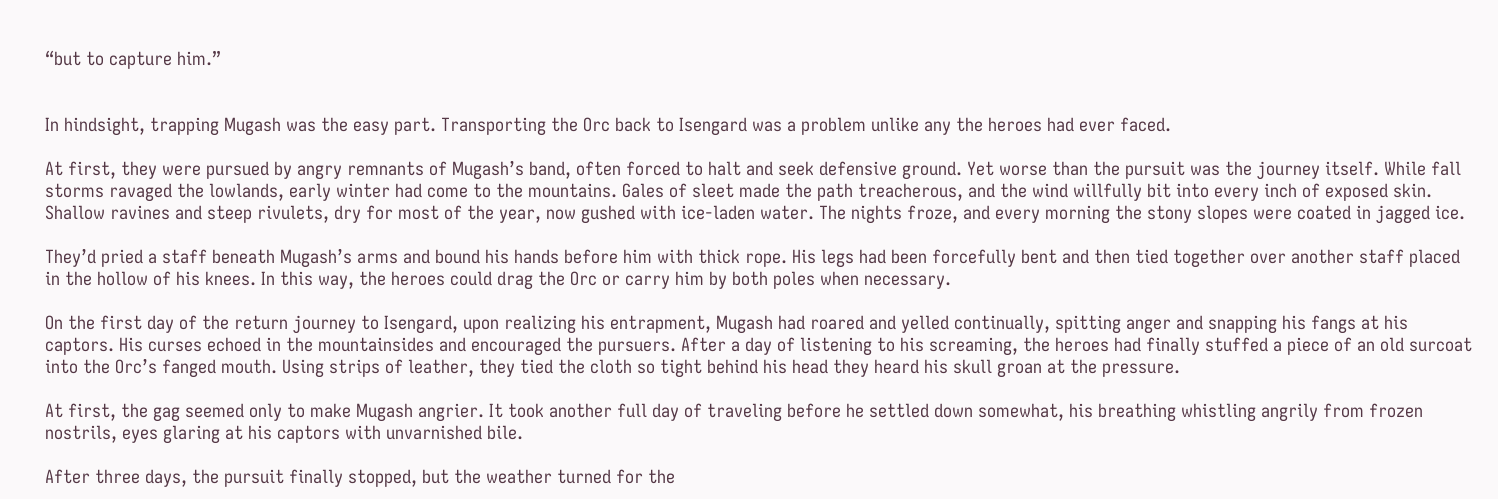“but to capture him.”


In hindsight, trapping Mugash was the easy part. Transporting the Orc back to Isengard was a problem unlike any the heroes had ever faced.

At first, they were pursued by angry remnants of Mugash’s band, often forced to halt and seek defensive ground. Yet worse than the pursuit was the journey itself. While fall storms ravaged the lowlands, early winter had come to the mountains. Gales of sleet made the path treacherous, and the wind willfully bit into every inch of exposed skin. Shallow ravines and steep rivulets, dry for most of the year, now gushed with ice-laden water. The nights froze, and every morning the stony slopes were coated in jagged ice.

They’d pried a staff beneath Mugash’s arms and bound his hands before him with thick rope. His legs had been forcefully bent and then tied together over another staff placed in the hollow of his knees. In this way, the heroes could drag the Orc or carry him by both poles when necessary.

On the first day of the return journey to Isengard, upon realizing his entrapment, Mugash had roared and yelled continually, spitting anger and snapping his fangs at his captors. His curses echoed in the mountainsides and encouraged the pursuers. After a day of listening to his screaming, the heroes had finally stuffed a piece of an old surcoat into the Orc’s fanged mouth. Using strips of leather, they tied the cloth so tight behind his head they heard his skull groan at the pressure.

At first, the gag seemed only to make Mugash angrier. It took another full day of traveling before he settled down somewhat, his breathing whistling angrily from frozen nostrils, eyes glaring at his captors with unvarnished bile.

After three days, the pursuit finally stopped, but the weather turned for the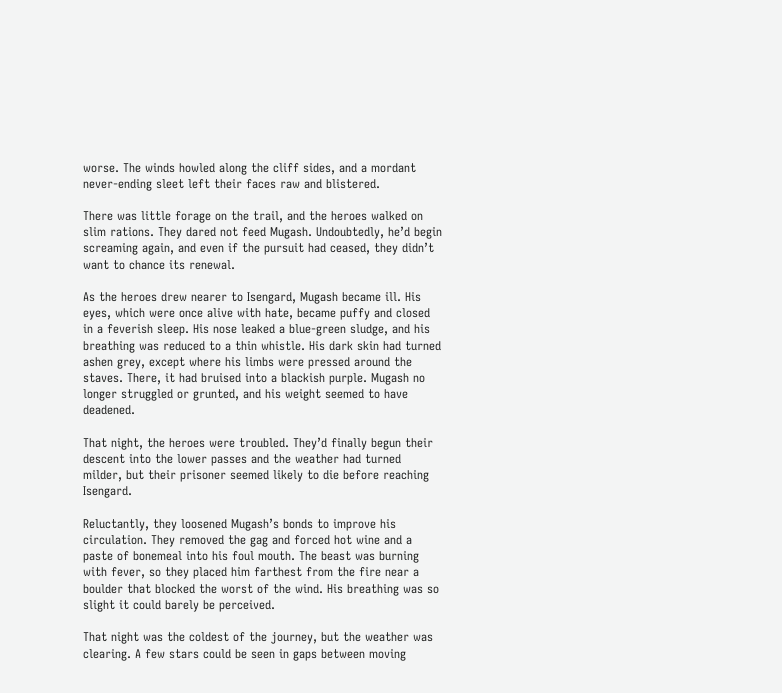worse. The winds howled along the cliff sides, and a mordant never-ending sleet left their faces raw and blistered.

There was little forage on the trail, and the heroes walked on slim rations. They dared not feed Mugash. Undoubtedly, he’d begin screaming again, and even if the pursuit had ceased, they didn’t want to chance its renewal.

As the heroes drew nearer to Isengard, Mugash became ill. His eyes, which were once alive with hate, became puffy and closed in a feverish sleep. His nose leaked a blue-green sludge, and his breathing was reduced to a thin whistle. His dark skin had turned ashen grey, except where his limbs were pressed around the staves. There, it had bruised into a blackish purple. Mugash no longer struggled or grunted, and his weight seemed to have deadened.

That night, the heroes were troubled. They’d finally begun their descent into the lower passes and the weather had turned milder, but their prisoner seemed likely to die before reaching Isengard.

Reluctantly, they loosened Mugash’s bonds to improve his circulation. They removed the gag and forced hot wine and a paste of bonemeal into his foul mouth. The beast was burning with fever, so they placed him farthest from the fire near a boulder that blocked the worst of the wind. His breathing was so slight it could barely be perceived.

That night was the coldest of the journey, but the weather was clearing. A few stars could be seen in gaps between moving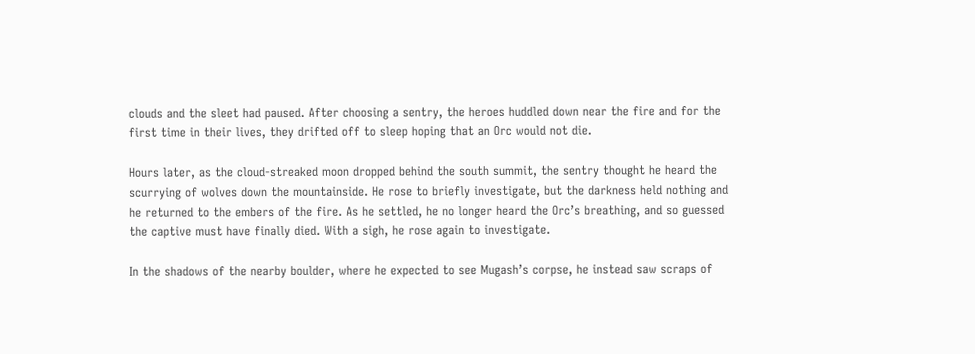clouds and the sleet had paused. After choosing a sentry, the heroes huddled down near the fire and for the first time in their lives, they drifted off to sleep hoping that an Orc would not die.

Hours later, as the cloud-streaked moon dropped behind the south summit, the sentry thought he heard the scurrying of wolves down the mountainside. He rose to briefly investigate, but the darkness held nothing and he returned to the embers of the fire. As he settled, he no longer heard the Orc’s breathing, and so guessed the captive must have finally died. With a sigh, he rose again to investigate.

In the shadows of the nearby boulder, where he expected to see Mugash’s corpse, he instead saw scraps of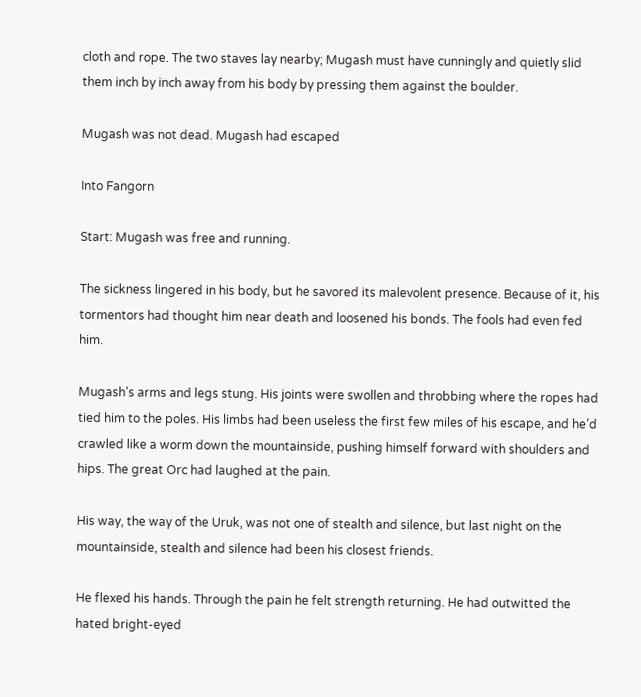cloth and rope. The two staves lay nearby; Mugash must have cunningly and quietly slid them inch by inch away from his body by pressing them against the boulder.

Mugash was not dead. Mugash had escaped

Into Fangorn

Start: Mugash was free and running.

The sickness lingered in his body, but he savored its malevolent presence. Because of it, his tormentors had thought him near death and loosened his bonds. The fools had even fed him.

Mugash’s arms and legs stung. His joints were swollen and throbbing where the ropes had tied him to the poles. His limbs had been useless the first few miles of his escape, and he’d crawled like a worm down the mountainside, pushing himself forward with shoulders and hips. The great Orc had laughed at the pain.

His way, the way of the Uruk, was not one of stealth and silence, but last night on the mountainside, stealth and silence had been his closest friends.

He flexed his hands. Through the pain he felt strength returning. He had outwitted the hated bright-eyed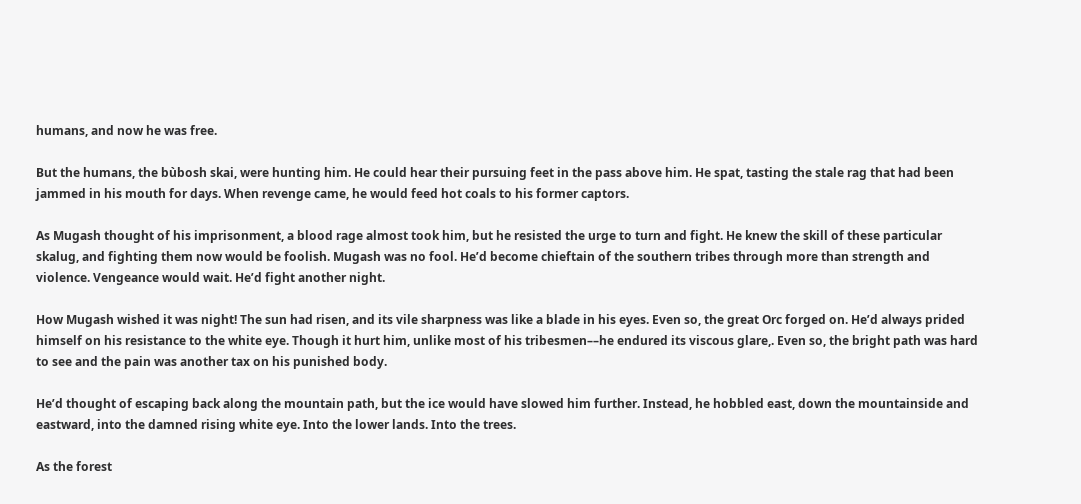humans, and now he was free.

But the humans, the bùbosh skai, were hunting him. He could hear their pursuing feet in the pass above him. He spat, tasting the stale rag that had been jammed in his mouth for days. When revenge came, he would feed hot coals to his former captors.

As Mugash thought of his imprisonment, a blood rage almost took him, but he resisted the urge to turn and fight. He knew the skill of these particular skalug, and fighting them now would be foolish. Mugash was no fool. He’d become chieftain of the southern tribes through more than strength and violence. Vengeance would wait. He’d fight another night.

How Mugash wished it was night! The sun had risen, and its vile sharpness was like a blade in his eyes. Even so, the great Orc forged on. He’d always prided himself on his resistance to the white eye. Though it hurt him, unlike most of his tribesmen––he endured its viscous glare,. Even so, the bright path was hard to see and the pain was another tax on his punished body.

He’d thought of escaping back along the mountain path, but the ice would have slowed him further. Instead, he hobbled east, down the mountainside and eastward, into the damned rising white eye. Into the lower lands. Into the trees.

As the forest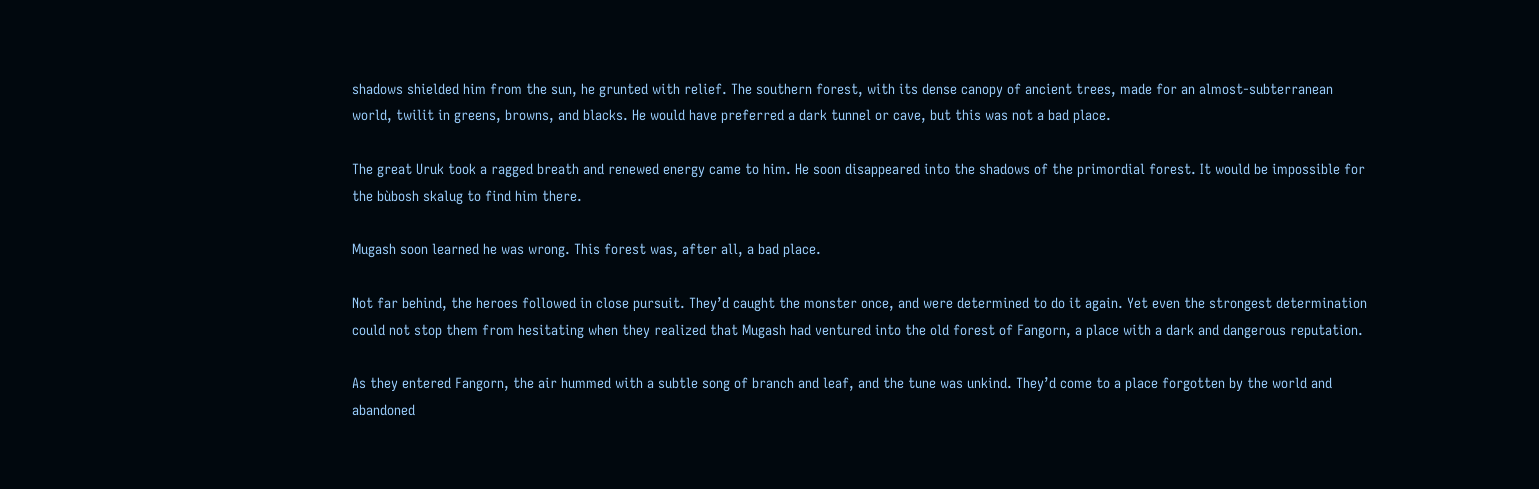shadows shielded him from the sun, he grunted with relief. The southern forest, with its dense canopy of ancient trees, made for an almost-subterranean world, twilit in greens, browns, and blacks. He would have preferred a dark tunnel or cave, but this was not a bad place.

The great Uruk took a ragged breath and renewed energy came to him. He soon disappeared into the shadows of the primordial forest. It would be impossible for the bùbosh skalug to find him there.

Mugash soon learned he was wrong. This forest was, after all, a bad place.

Not far behind, the heroes followed in close pursuit. They’d caught the monster once, and were determined to do it again. Yet even the strongest determination could not stop them from hesitating when they realized that Mugash had ventured into the old forest of Fangorn, a place with a dark and dangerous reputation.

As they entered Fangorn, the air hummed with a subtle song of branch and leaf, and the tune was unkind. They’d come to a place forgotten by the world and abandoned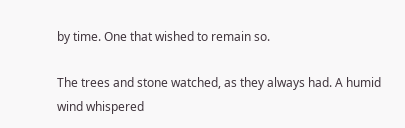by time. One that wished to remain so.

The trees and stone watched, as they always had. A humid wind whispered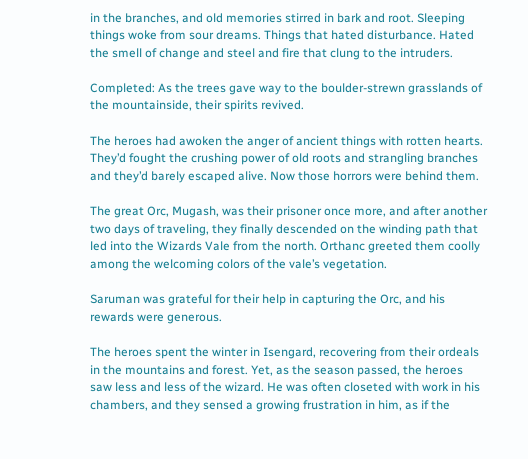in the branches, and old memories stirred in bark and root. Sleeping things woke from sour dreams. Things that hated disturbance. Hated the smell of change and steel and fire that clung to the intruders.

Completed: As the trees gave way to the boulder-strewn grasslands of the mountainside, their spirits revived.

The heroes had awoken the anger of ancient things with rotten hearts. They’d fought the crushing power of old roots and strangling branches and they’d barely escaped alive. Now those horrors were behind them.

The great Orc, Mugash, was their prisoner once more, and after another two days of traveling, they finally descended on the winding path that led into the Wizards Vale from the north. Orthanc greeted them coolly among the welcoming colors of the vale’s vegetation.

Saruman was grateful for their help in capturing the Orc, and his rewards were generous.

The heroes spent the winter in Isengard, recovering from their ordeals in the mountains and forest. Yet, as the season passed, the heroes saw less and less of the wizard. He was often closeted with work in his chambers, and they sensed a growing frustration in him, as if the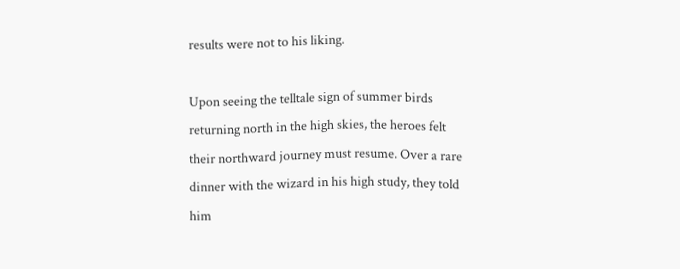results were not to his liking.

Upon seeing the telltale sign of summer birds returning north in the high skies, the heroes felt their northward journey must resume. Over a rare dinner with the wizard in his high study, they told him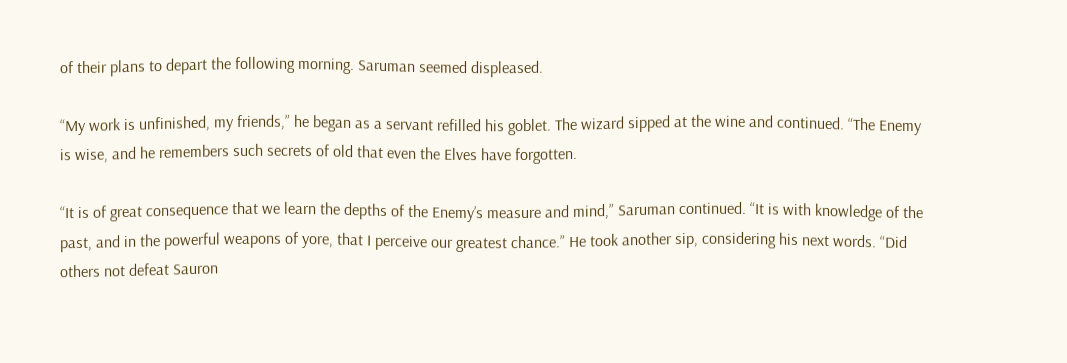of their plans to depart the following morning. Saruman seemed displeased.

“My work is unfinished, my friends,” he began as a servant refilled his goblet. The wizard sipped at the wine and continued. “The Enemy is wise, and he remembers such secrets of old that even the Elves have forgotten.

“It is of great consequence that we learn the depths of the Enemy’s measure and mind,” Saruman continued. “It is with knowledge of the past, and in the powerful weapons of yore, that I perceive our greatest chance.” He took another sip, considering his next words. “Did others not defeat Sauron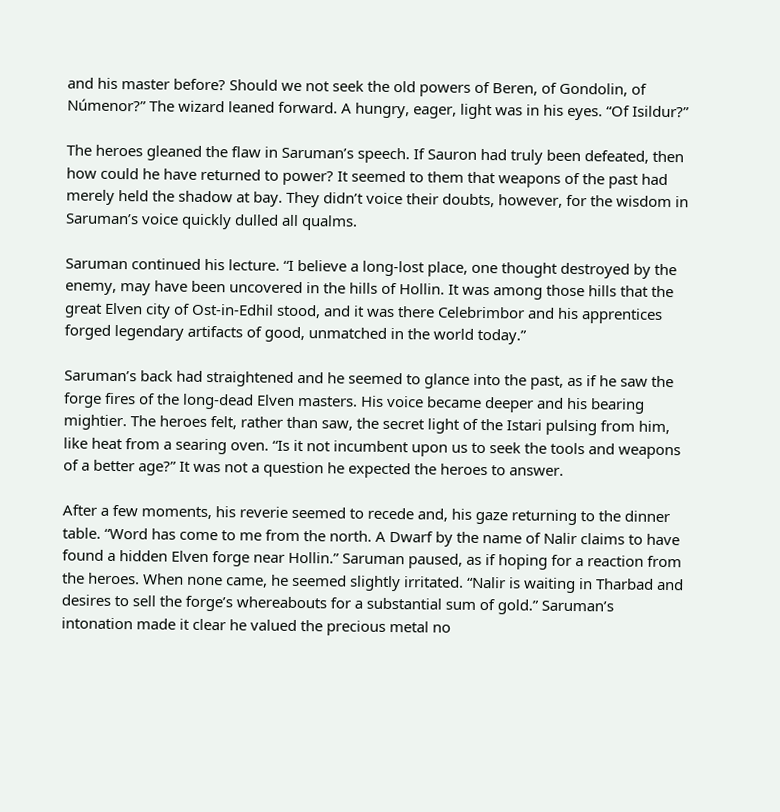and his master before? Should we not seek the old powers of Beren, of Gondolin, of Númenor?” The wizard leaned forward. A hungry, eager, light was in his eyes. “Of Isildur?”

The heroes gleaned the flaw in Saruman’s speech. If Sauron had truly been defeated, then how could he have returned to power? It seemed to them that weapons of the past had merely held the shadow at bay. They didn’t voice their doubts, however, for the wisdom in Saruman’s voice quickly dulled all qualms.

Saruman continued his lecture. “I believe a long-lost place, one thought destroyed by the enemy, may have been uncovered in the hills of Hollin. It was among those hills that the great Elven city of Ost-in-Edhil stood, and it was there Celebrimbor and his apprentices forged legendary artifacts of good, unmatched in the world today.”

Saruman’s back had straightened and he seemed to glance into the past, as if he saw the forge fires of the long-dead Elven masters. His voice became deeper and his bearing mightier. The heroes felt, rather than saw, the secret light of the Istari pulsing from him, like heat from a searing oven. “Is it not incumbent upon us to seek the tools and weapons of a better age?” It was not a question he expected the heroes to answer.

After a few moments, his reverie seemed to recede and, his gaze returning to the dinner table. “Word has come to me from the north. A Dwarf by the name of Nalir claims to have found a hidden Elven forge near Hollin.” Saruman paused, as if hoping for a reaction from the heroes. When none came, he seemed slightly irritated. “Nalir is waiting in Tharbad and desires to sell the forge’s whereabouts for a substantial sum of gold.” Saruman’s intonation made it clear he valued the precious metal no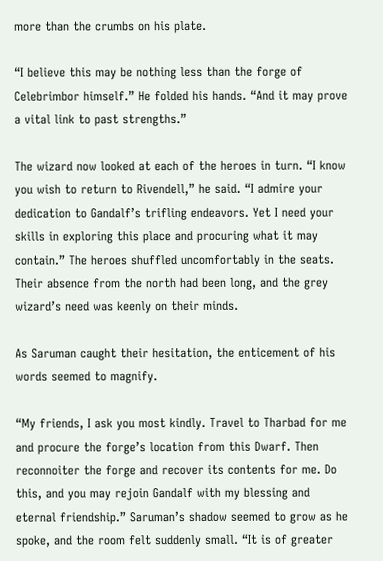more than the crumbs on his plate.

“I believe this may be nothing less than the forge of Celebrimbor himself.” He folded his hands. “And it may prove a vital link to past strengths.”

The wizard now looked at each of the heroes in turn. “I know you wish to return to Rivendell,” he said. “I admire your dedication to Gandalf’s trifling endeavors. Yet I need your skills in exploring this place and procuring what it may contain.” The heroes shuffled uncomfortably in the seats. Their absence from the north had been long, and the grey wizard’s need was keenly on their minds.

As Saruman caught their hesitation, the enticement of his words seemed to magnify.

“My friends, I ask you most kindly. Travel to Tharbad for me and procure the forge’s location from this Dwarf. Then reconnoiter the forge and recover its contents for me. Do this, and you may rejoin Gandalf with my blessing and eternal friendship.” Saruman’s shadow seemed to grow as he spoke, and the room felt suddenly small. “It is of greater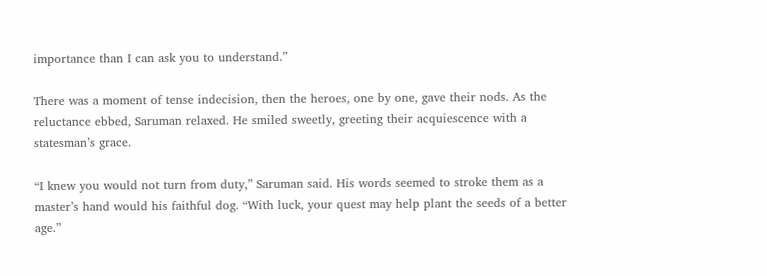importance than I can ask you to understand.”

There was a moment of tense indecision, then the heroes, one by one, gave their nods. As the reluctance ebbed, Saruman relaxed. He smiled sweetly, greeting their acquiescence with a statesman’s grace.

“I knew you would not turn from duty,” Saruman said. His words seemed to stroke them as a master’s hand would his faithful dog. “With luck, your quest may help plant the seeds of a better age.”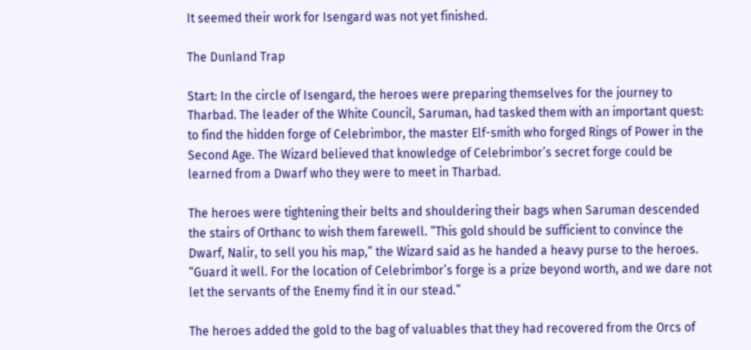It seemed their work for Isengard was not yet finished.

The Dunland Trap

Start: In the circle of Isengard, the heroes were preparing themselves for the journey to Tharbad. The leader of the White Council, Saruman, had tasked them with an important quest: to find the hidden forge of Celebrimbor, the master Elf-smith who forged Rings of Power in the Second Age. The Wizard believed that knowledge of Celebrimbor’s secret forge could be learned from a Dwarf who they were to meet in Tharbad.

The heroes were tightening their belts and shouldering their bags when Saruman descended the stairs of Orthanc to wish them farewell. “This gold should be sufficient to convince the Dwarf, Nalir, to sell you his map,” the Wizard said as he handed a heavy purse to the heroes. “Guard it well. For the location of Celebrimbor’s forge is a prize beyond worth, and we dare not let the servants of the Enemy find it in our stead.”

The heroes added the gold to the bag of valuables that they had recovered from the Orcs of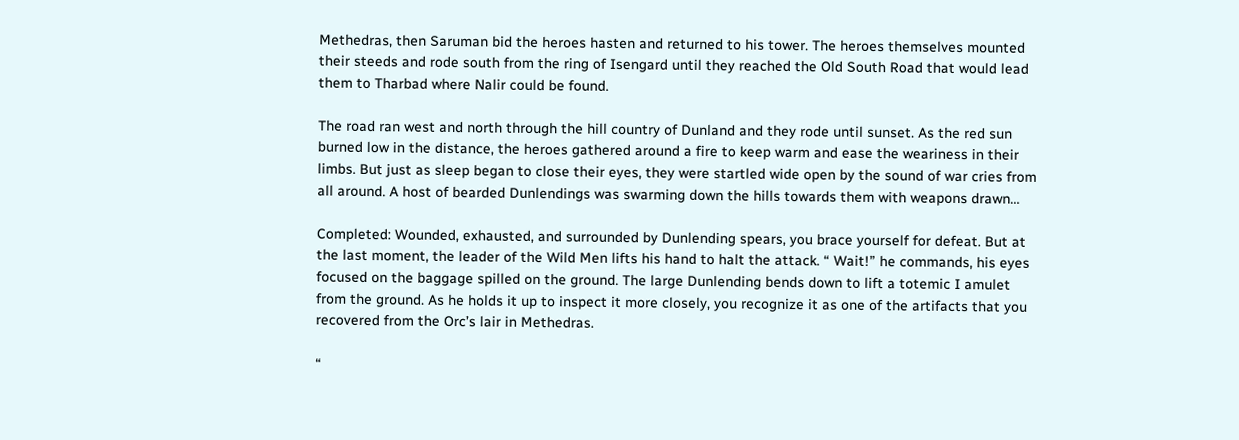Methedras, then Saruman bid the heroes hasten and returned to his tower. The heroes themselves mounted their steeds and rode south from the ring of Isengard until they reached the Old South Road that would lead them to Tharbad where Nalir could be found.

The road ran west and north through the hill country of Dunland and they rode until sunset. As the red sun burned low in the distance, the heroes gathered around a fire to keep warm and ease the weariness in their limbs. But just as sleep began to close their eyes, they were startled wide open by the sound of war cries from all around. A host of bearded Dunlendings was swarming down the hills towards them with weapons drawn…

Completed: Wounded, exhausted, and surrounded by Dunlending spears, you brace yourself for defeat. But at the last moment, the leader of the Wild Men lifts his hand to halt the attack. “ Wait!” he commands, his eyes focused on the baggage spilled on the ground. The large Dunlending bends down to lift a totemic I amulet from the ground. As he holds it up to inspect it more closely, you recognize it as one of the artifacts that you recovered from the Orc’s lair in Methedras.

“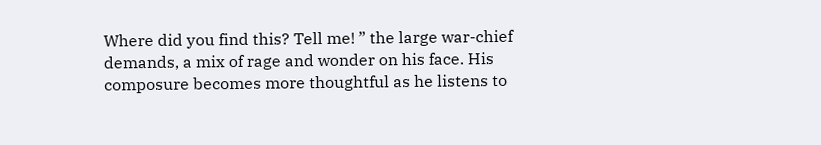Where did you find this? Tell me! ” the large war-chief demands, a mix of rage and wonder on his face. His composure becomes more thoughtful as he listens to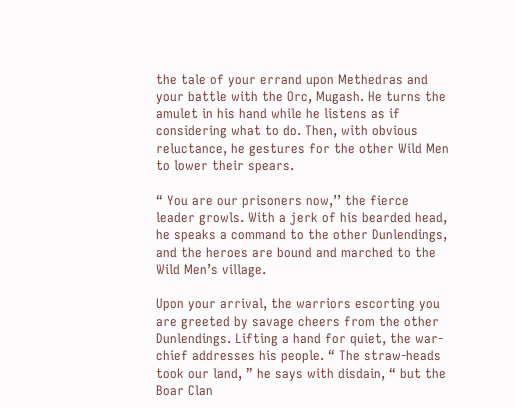the tale of your errand upon Methedras and your battle with the Orc, Mugash. He turns the amulet in his hand while he listens as if considering what to do. Then, with obvious reluctance, he gestures for the other Wild Men to lower their spears.

“ You are our prisoners now,’’ the fierce leader growls. With a jerk of his bearded head, he speaks a command to the other Dunlendings, and the heroes are bound and marched to the Wild Men’s village.

Upon your arrival, the warriors escorting you are greeted by savage cheers from the other Dunlendings. Lifting a hand for quiet, the war-chief addresses his people. “ The straw-heads took our land, ” he says with disdain, “ but the Boar Clan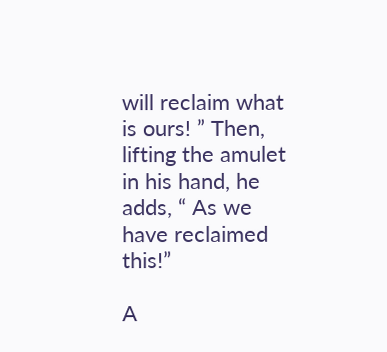will reclaim what is ours! ” Then, lifting the amulet in his hand, he adds, “ As we have reclaimed this!”

A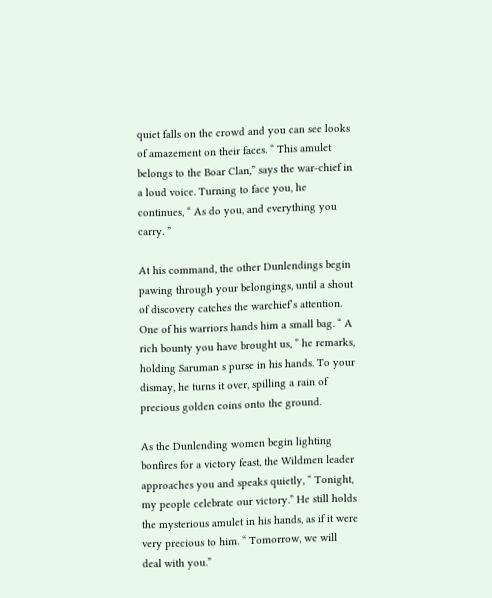quiet falls on the crowd and you can see looks of amazement on their faces. “ This amulet belongs to the Boar Clan,” says the war-chief in a loud voice. Turning to face you, he continues, “ As do you, and everything you carry. ”

At his command, the other Dunlendings begin pawing through your belongings, until a shout of discovery catches the warchief’s attention. One of his warriors hands him a small bag. “ A rich bounty you have brought us, ” he remarks, holding Saruman s purse in his hands. To your dismay, he turns it over, spilling a rain of precious golden coins onto the ground.

As the Dunlending women begin lighting bonfires for a victory feast, the Wildmen leader approaches you and speaks quietly, “ Tonight, my people celebrate our victory.” He still holds the mysterious amulet in his hands, as if it were very precious to him. “ Tomorrow, we will deal with you.”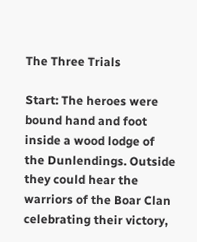The Three Trials

Start: The heroes were bound hand and foot inside a wood lodge of the Dunlendings. Outside they could hear the warriors of the Boar Clan celebrating their victory,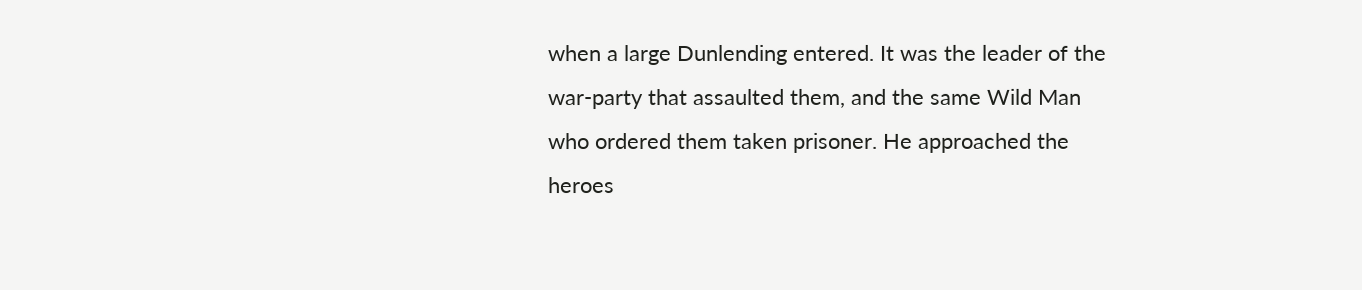when a large Dunlending entered. It was the leader of the war-party that assaulted them, and the same Wild Man who ordered them taken prisoner. He approached the heroes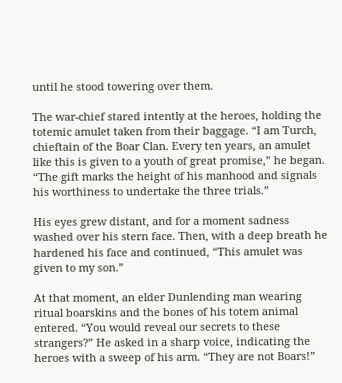until he stood towering over them.

The war-chief stared intently at the heroes, holding the totemic amulet taken from their baggage. “I am Turch, chieftain of the Boar Clan. Every ten years, an amulet like this is given to a youth of great promise,” he began. “The gift marks the height of his manhood and signals his worthiness to undertake the three trials.”

His eyes grew distant, and for a moment sadness washed over his stern face. Then, with a deep breath he hardened his face and continued, “This amulet was given to my son.”

At that moment, an elder Dunlending man wearing ritual boarskins and the bones of his totem animal entered. “You would reveal our secrets to these strangers?” He asked in a sharp voice, indicating the heroes with a sweep of his arm. “They are not Boars!”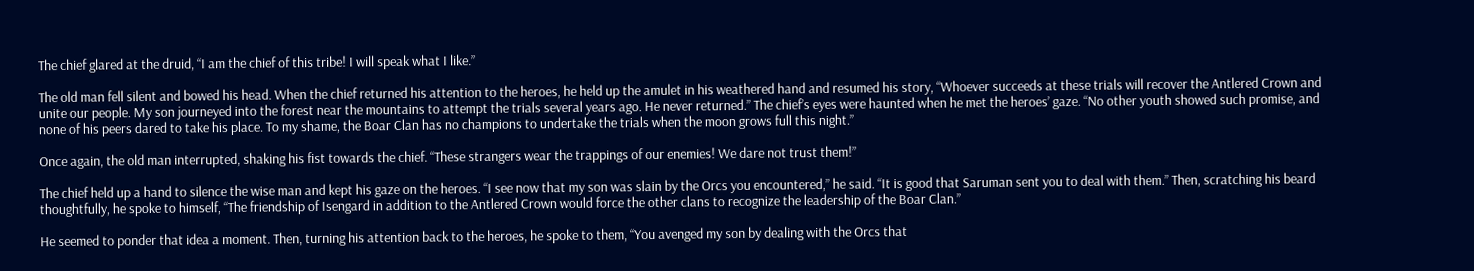The chief glared at the druid, “I am the chief of this tribe! I will speak what I like.”

The old man fell silent and bowed his head. When the chief returned his attention to the heroes, he held up the amulet in his weathered hand and resumed his story, “Whoever succeeds at these trials will recover the Antlered Crown and unite our people. My son journeyed into the forest near the mountains to attempt the trials several years ago. He never returned.” The chief’s eyes were haunted when he met the heroes’ gaze. “No other youth showed such promise, and none of his peers dared to take his place. To my shame, the Boar Clan has no champions to undertake the trials when the moon grows full this night.”

Once again, the old man interrupted, shaking his fist towards the chief. “These strangers wear the trappings of our enemies! We dare not trust them!”

The chief held up a hand to silence the wise man and kept his gaze on the heroes. “I see now that my son was slain by the Orcs you encountered,” he said. “It is good that Saruman sent you to deal with them.” Then, scratching his beard thoughtfully, he spoke to himself, “The friendship of Isengard in addition to the Antlered Crown would force the other clans to recognize the leadership of the Boar Clan.”

He seemed to ponder that idea a moment. Then, turning his attention back to the heroes, he spoke to them, “You avenged my son by dealing with the Orcs that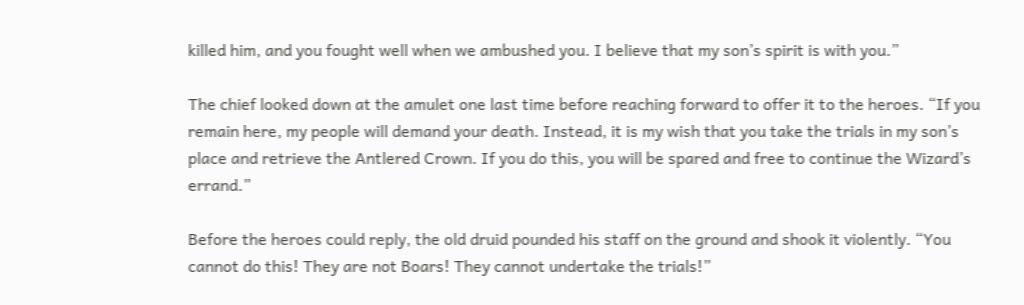killed him, and you fought well when we ambushed you. I believe that my son’s spirit is with you.”

The chief looked down at the amulet one last time before reaching forward to offer it to the heroes. “If you remain here, my people will demand your death. Instead, it is my wish that you take the trials in my son’s place and retrieve the Antlered Crown. If you do this, you will be spared and free to continue the Wizard’s errand.”

Before the heroes could reply, the old druid pounded his staff on the ground and shook it violently. “You cannot do this! They are not Boars! They cannot undertake the trials!”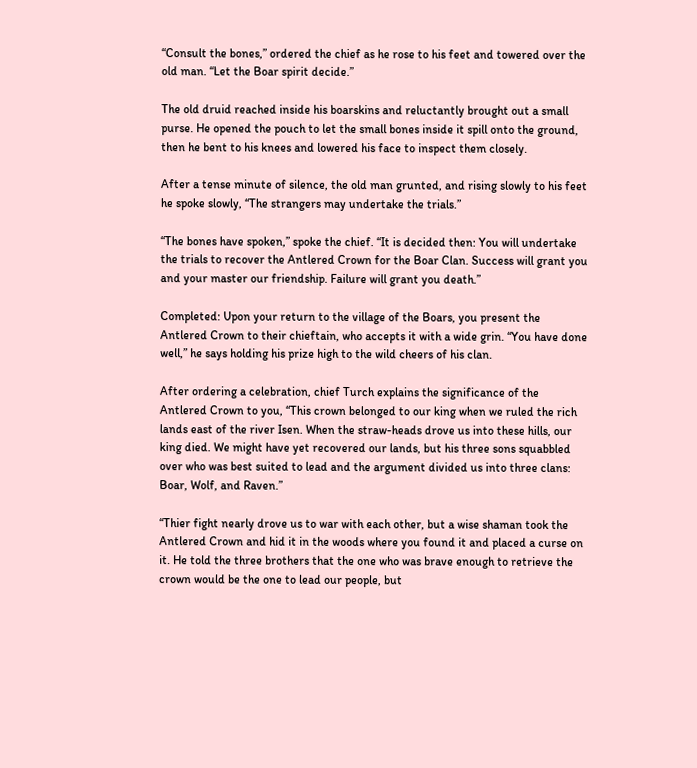“Consult the bones,” ordered the chief as he rose to his feet and towered over the old man. “Let the Boar spirit decide.”

The old druid reached inside his boarskins and reluctantly brought out a small purse. He opened the pouch to let the small bones inside it spill onto the ground, then he bent to his knees and lowered his face to inspect them closely.

After a tense minute of silence, the old man grunted, and rising slowly to his feet he spoke slowly, “The strangers may undertake the trials.”

“The bones have spoken,” spoke the chief. “It is decided then: You will undertake the trials to recover the Antlered Crown for the Boar Clan. Success will grant you and your master our friendship. Failure will grant you death.”

Completed: Upon your return to the village of the Boars, you present the Antlered Crown to their chieftain, who accepts it with a wide grin. “You have done well,” he says holding his prize high to the wild cheers of his clan.

After ordering a celebration, chief Turch explains the significance of the Antlered Crown to you, “This crown belonged to our king when we ruled the rich lands east of the river Isen. When the straw-heads drove us into these hills, our king died. We might have yet recovered our lands, but his three sons squabbled over who was best suited to lead and the argument divided us into three clans: Boar, Wolf, and Raven.”

“Thier fight nearly drove us to war with each other, but a wise shaman took the Antlered Crown and hid it in the woods where you found it and placed a curse on it. He told the three brothers that the one who was brave enough to retrieve the crown would be the one to lead our people, but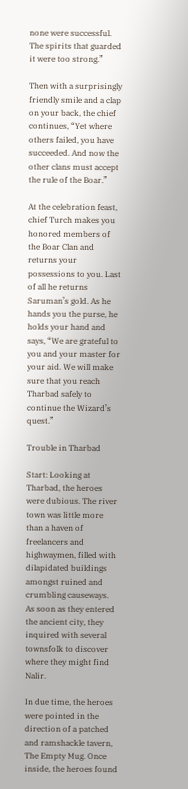none were successful. The spirits that guarded it were too strong.”

Then with a surprisingly friendly smile and a clap on your back, the chief continues, “Yet where others failed, you have succeeded. And now the other clans must accept the rule of the Boar.”

At the celebration feast, chief Turch makes you honored members of the Boar Clan and returns your possessions to you. Last of all he returns Saruman’s gold. As he hands you the purse, he holds your hand and says, “We are grateful to you and your master for your aid. We will make sure that you reach Tharbad safely to continue the Wizard’s quest.”

Trouble in Tharbad

Start: Looking at Tharbad, the heroes were dubious. The river town was little more than a haven of freelancers and highwaymen, filled with dilapidated buildings amongst ruined and crumbling causeways. As soon as they entered the ancient city, they inquired with several townsfolk to discover where they might find Nalir.

In due time, the heroes were pointed in the direction of a patched and ramshackle tavern, The Empty Mug. Once inside, the heroes found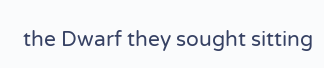the Dwarf they sought sitting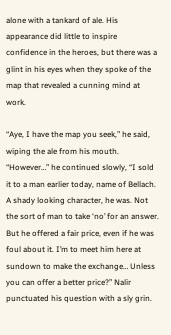alone with a tankard of ale. His appearance did little to inspire confidence in the heroes, but there was a glint in his eyes when they spoke of the map that revealed a cunning mind at work.

“Aye, I have the map you seek,” he said, wiping the ale from his mouth. “However…” he continued slowly, “I sold it to a man earlier today, name of Bellach. A shady looking character, he was. Not the sort of man to take ‘no’ for an answer. But he offered a fair price, even if he was foul about it. I’m to meet him here at sundown to make the exchange… Unless you can offer a better price?” Nalir punctuated his question with a sly grin.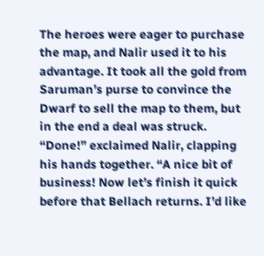The heroes were eager to purchase the map, and Nalir used it to his advantage. It took all the gold from Saruman’s purse to convince the Dwarf to sell the map to them, but in the end a deal was struck. “Done!” exclaimed Nalir, clapping his hands together. “A nice bit of business! Now let’s finish it quick before that Bellach returns. I’d like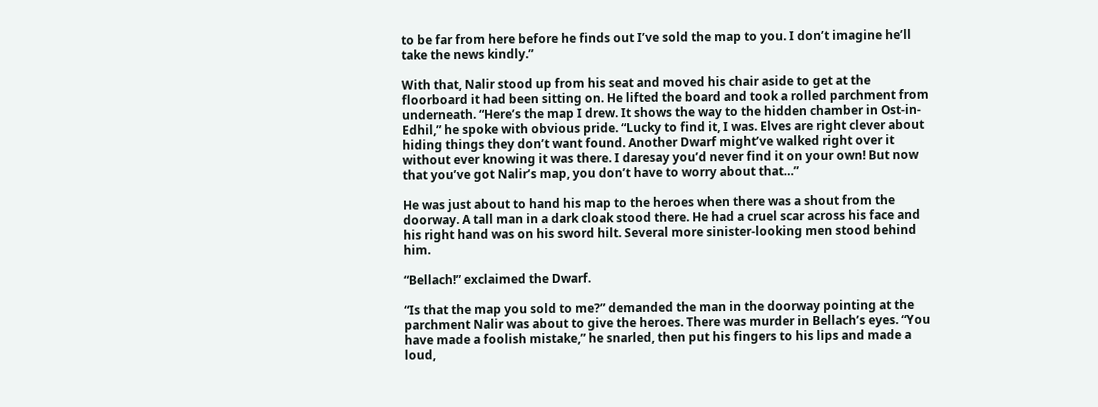to be far from here before he finds out I’ve sold the map to you. I don’t imagine he’ll take the news kindly.”

With that, Nalir stood up from his seat and moved his chair aside to get at the floorboard it had been sitting on. He lifted the board and took a rolled parchment from underneath. “Here’s the map I drew. It shows the way to the hidden chamber in Ost-in-Edhil,” he spoke with obvious pride. “Lucky to find it, I was. Elves are right clever about hiding things they don’t want found. Another Dwarf might’ve walked right over it without ever knowing it was there. I daresay you’d never find it on your own! But now that you’ve got Nalir’s map, you don’t have to worry about that…”

He was just about to hand his map to the heroes when there was a shout from the doorway. A tall man in a dark cloak stood there. He had a cruel scar across his face and his right hand was on his sword hilt. Several more sinister-looking men stood behind him.

“Bellach!” exclaimed the Dwarf.

“Is that the map you sold to me?” demanded the man in the doorway pointing at the parchment Nalir was about to give the heroes. There was murder in Bellach’s eyes. “You have made a foolish mistake,” he snarled, then put his fingers to his lips and made a loud,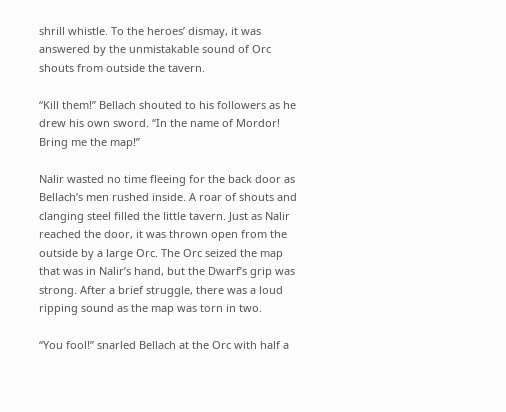shrill whistle. To the heroes’ dismay, it was answered by the unmistakable sound of Orc shouts from outside the tavern.

“Kill them!” Bellach shouted to his followers as he drew his own sword. “In the name of Mordor! Bring me the map!”

Nalir wasted no time fleeing for the back door as Bellach’s men rushed inside. A roar of shouts and clanging steel filled the little tavern. Just as Nalir reached the door, it was thrown open from the outside by a large Orc. The Orc seized the map that was in Nalir’s hand, but the Dwarf’s grip was strong. After a brief struggle, there was a loud ripping sound as the map was torn in two.

“You fool!” snarled Bellach at the Orc with half a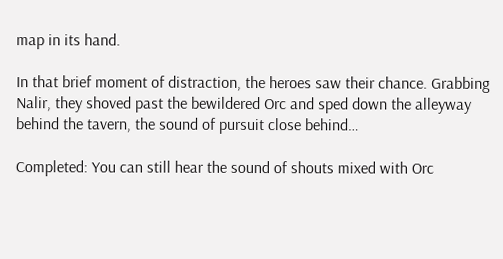map in its hand.

In that brief moment of distraction, the heroes saw their chance. Grabbing Nalir, they shoved past the bewildered Orc and sped down the alleyway behind the tavern, the sound of pursuit close behind…

Completed: You can still hear the sound of shouts mixed with Orc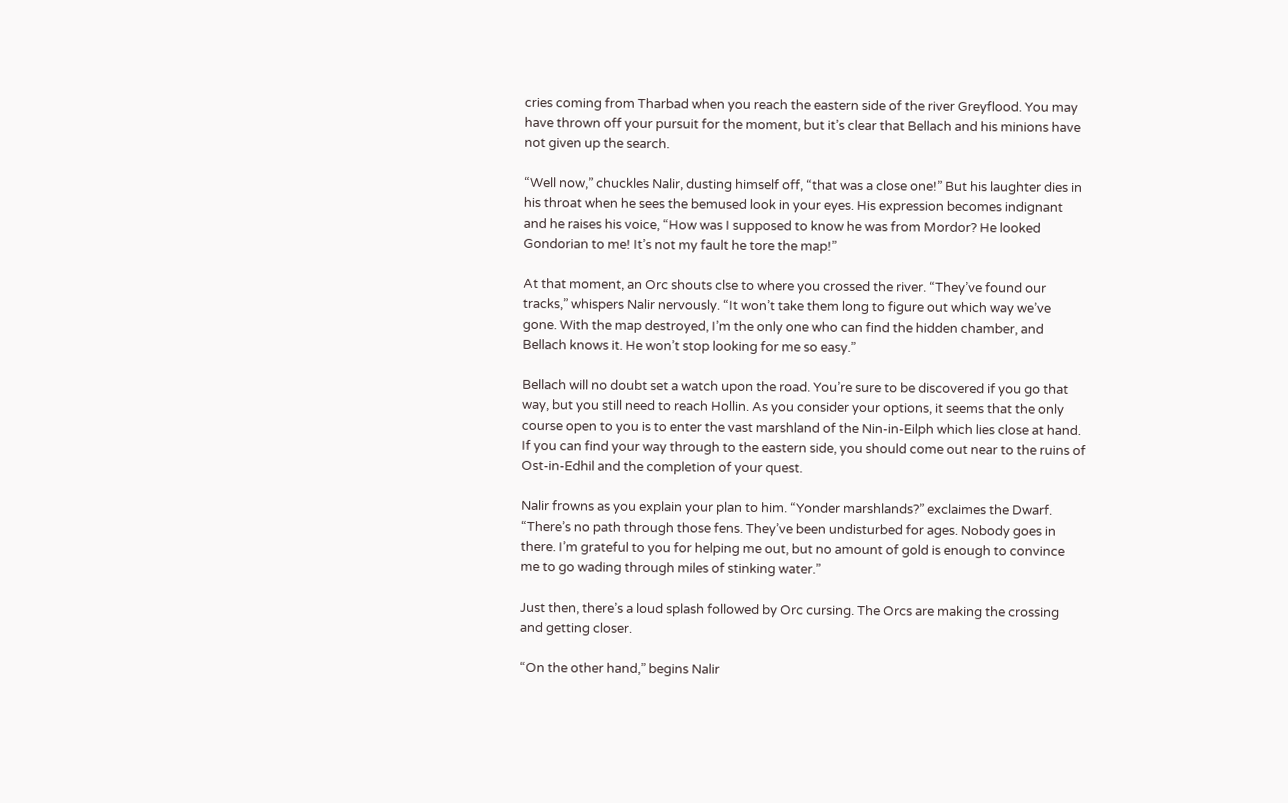cries coming from Tharbad when you reach the eastern side of the river Greyflood. You may have thrown off your pursuit for the moment, but it’s clear that Bellach and his minions have not given up the search.

“Well now,” chuckles Nalir, dusting himself off, “that was a close one!” But his laughter dies in his throat when he sees the bemused look in your eyes. His expression becomes indignant and he raises his voice, “How was I supposed to know he was from Mordor? He looked Gondorian to me! It’s not my fault he tore the map!”

At that moment, an Orc shouts clse to where you crossed the river. “They’ve found our tracks,” whispers Nalir nervously. “It won’t take them long to figure out which way we’ve gone. With the map destroyed, I’m the only one who can find the hidden chamber, and Bellach knows it. He won’t stop looking for me so easy.”

Bellach will no doubt set a watch upon the road. You’re sure to be discovered if you go that way, but you still need to reach Hollin. As you consider your options, it seems that the only course open to you is to enter the vast marshland of the Nin-in-Eilph which lies close at hand. If you can find your way through to the eastern side, you should come out near to the ruins of Ost-in-Edhil and the completion of your quest.

Nalir frowns as you explain your plan to him. “Yonder marshlands?” exclaimes the Dwarf. “There’s no path through those fens. They’ve been undisturbed for ages. Nobody goes in there. I’m grateful to you for helping me out, but no amount of gold is enough to convince me to go wading through miles of stinking water.”

Just then, there’s a loud splash followed by Orc cursing. The Orcs are making the crossing and getting closer.

“On the other hand,” begins Nalir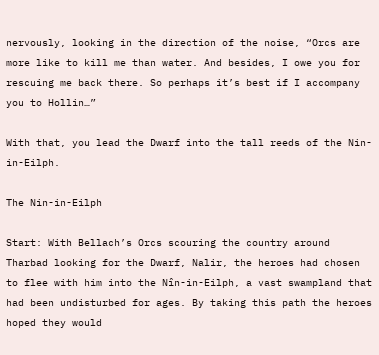nervously, looking in the direction of the noise, “Orcs are more like to kill me than water. And besides, I owe you for rescuing me back there. So perhaps it’s best if I accompany you to Hollin…”

With that, you lead the Dwarf into the tall reeds of the Nin-in-Eilph.

The Nin-in-Eilph

Start: With Bellach’s Orcs scouring the country around Tharbad looking for the Dwarf, Nalir, the heroes had chosen to flee with him into the Nîn-in-Eilph, a vast swampland that had been undisturbed for ages. By taking this path the heroes hoped they would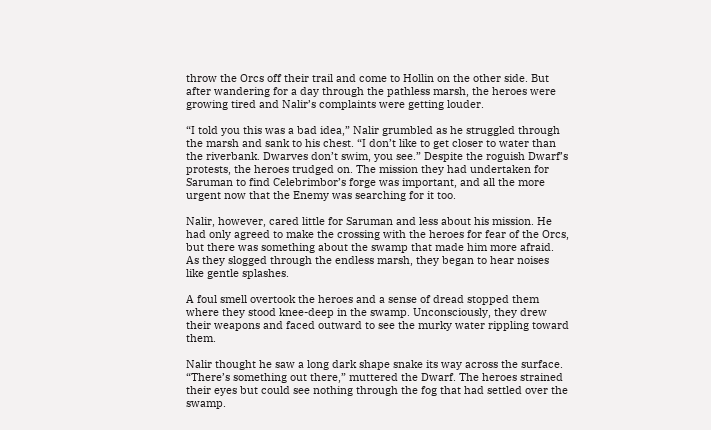throw the Orcs off their trail and come to Hollin on the other side. But after wandering for a day through the pathless marsh, the heroes were growing tired and Nalir’s complaints were getting louder.

“I told you this was a bad idea,” Nalir grumbled as he struggled through the marsh and sank to his chest. “I don’t like to get closer to water than the riverbank. Dwarves don’t swim, you see.” Despite the roguish Dwarf’s protests, the heroes trudged on. The mission they had undertaken for Saruman to find Celebrimbor’s forge was important, and all the more urgent now that the Enemy was searching for it too.

Nalir, however, cared little for Saruman and less about his mission. He had only agreed to make the crossing with the heroes for fear of the Orcs, but there was something about the swamp that made him more afraid. As they slogged through the endless marsh, they began to hear noises like gentle splashes.

A foul smell overtook the heroes and a sense of dread stopped them where they stood knee-deep in the swamp. Unconsciously, they drew their weapons and faced outward to see the murky water rippling toward them.

Nalir thought he saw a long dark shape snake its way across the surface. “There’s something out there,” muttered the Dwarf. The heroes strained their eyes but could see nothing through the fog that had settled over the swamp.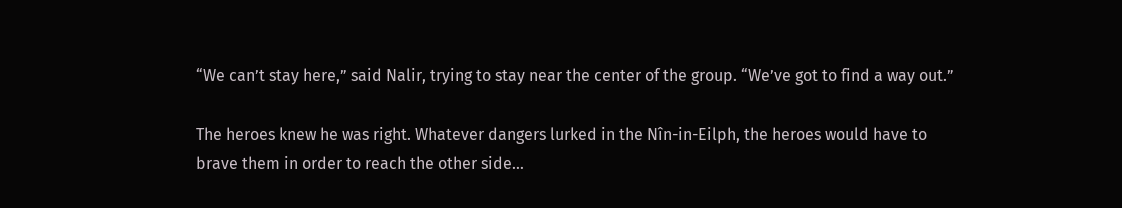“We can’t stay here,” said Nalir, trying to stay near the center of the group. “We’ve got to find a way out.”

The heroes knew he was right. Whatever dangers lurked in the Nîn-in-Eilph, the heroes would have to brave them in order to reach the other side…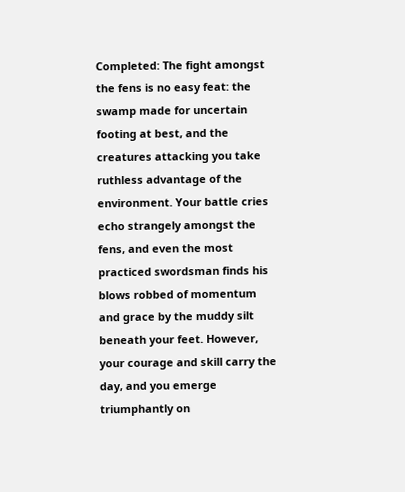Completed: The fight amongst the fens is no easy feat: the swamp made for uncertain footing at best, and the creatures attacking you take ruthless advantage of the environment. Your battle cries echo strangely amongst the fens, and even the most practiced swordsman finds his blows robbed of momentum and grace by the muddy silt beneath your feet. However, your courage and skill carry the day, and you emerge triumphantly on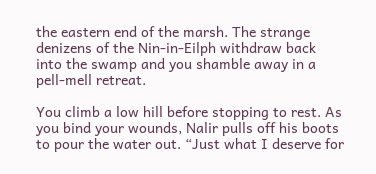the eastern end of the marsh. The strange denizens of the Nin-in-Eilph withdraw back into the swamp and you shamble away in a pell-mell retreat.

You climb a low hill before stopping to rest. As you bind your wounds, Nalir pulls off his boots to pour the water out. “Just what I deserve for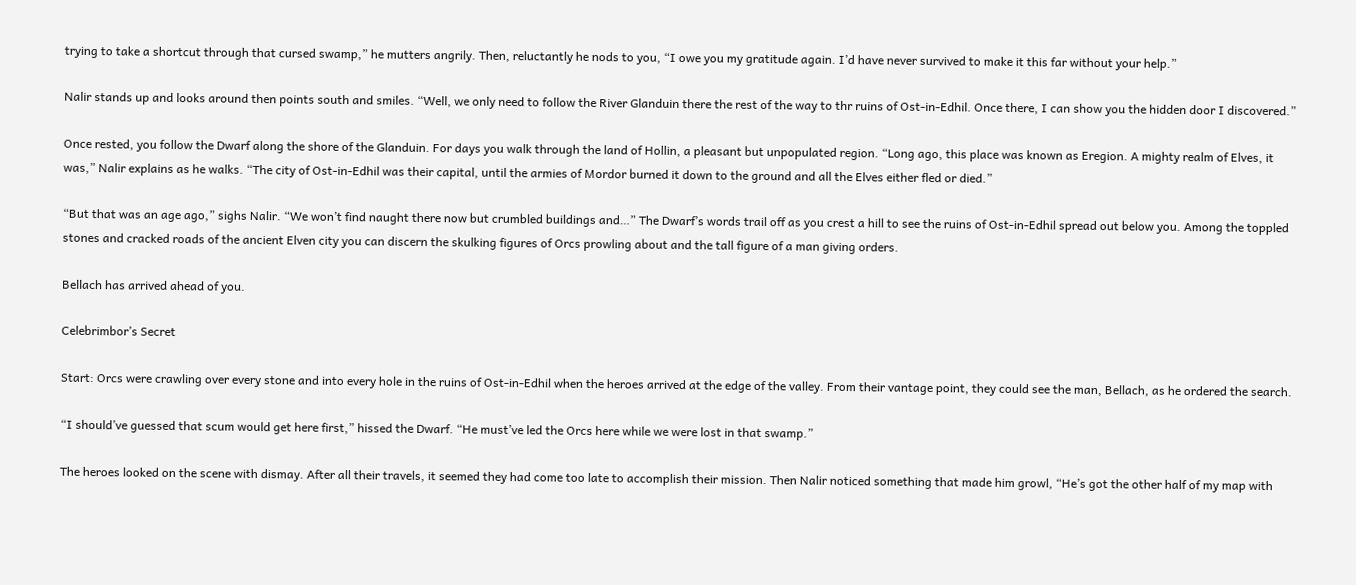trying to take a shortcut through that cursed swamp,” he mutters angrily. Then, reluctantly he nods to you, “I owe you my gratitude again. I’d have never survived to make it this far without your help.”

Nalir stands up and looks around then points south and smiles. “Well, we only need to follow the River Glanduin there the rest of the way to thr ruins of Ost-in-Edhil. Once there, I can show you the hidden door I discovered.”

Once rested, you follow the Dwarf along the shore of the Glanduin. For days you walk through the land of Hollin, a pleasant but unpopulated region. “Long ago, this place was known as Eregion. A mighty realm of Elves, it was,” Nalir explains as he walks. “The city of Ost-in-Edhil was their capital, until the armies of Mordor burned it down to the ground and all the Elves either fled or died.”

“But that was an age ago,” sighs Nalir. “We won’t find naught there now but crumbled buildings and…” The Dwarf’s words trail off as you crest a hill to see the ruins of Ost-in-Edhil spread out below you. Among the toppled stones and cracked roads of the ancient Elven city you can discern the skulking figures of Orcs prowling about and the tall figure of a man giving orders.

Bellach has arrived ahead of you.

Celebrimbor’s Secret

Start: Orcs were crawling over every stone and into every hole in the ruins of Ost-in-Edhil when the heroes arrived at the edge of the valley. From their vantage point, they could see the man, Bellach, as he ordered the search.

“I should’ve guessed that scum would get here first,” hissed the Dwarf. “He must’ve led the Orcs here while we were lost in that swamp.”

The heroes looked on the scene with dismay. After all their travels, it seemed they had come too late to accomplish their mission. Then Nalir noticed something that made him growl, “He’s got the other half of my map with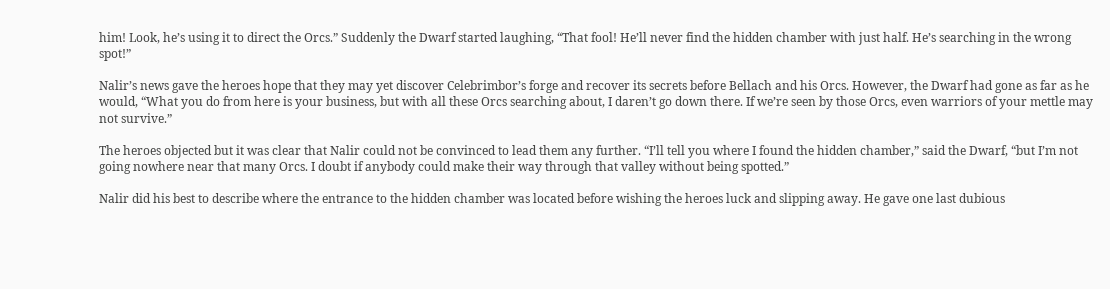him! Look, he’s using it to direct the Orcs.” Suddenly the Dwarf started laughing, “That fool! He’ll never find the hidden chamber with just half. He’s searching in the wrong spot!”

Nalir’s news gave the heroes hope that they may yet discover Celebrimbor’s forge and recover its secrets before Bellach and his Orcs. However, the Dwarf had gone as far as he would, “What you do from here is your business, but with all these Orcs searching about, I daren’t go down there. If we’re seen by those Orcs, even warriors of your mettle may not survive.”

The heroes objected but it was clear that Nalir could not be convinced to lead them any further. “I’ll tell you where I found the hidden chamber,” said the Dwarf, “but I’m not going nowhere near that many Orcs. I doubt if anybody could make their way through that valley without being spotted.”

Nalir did his best to describe where the entrance to the hidden chamber was located before wishing the heroes luck and slipping away. He gave one last dubious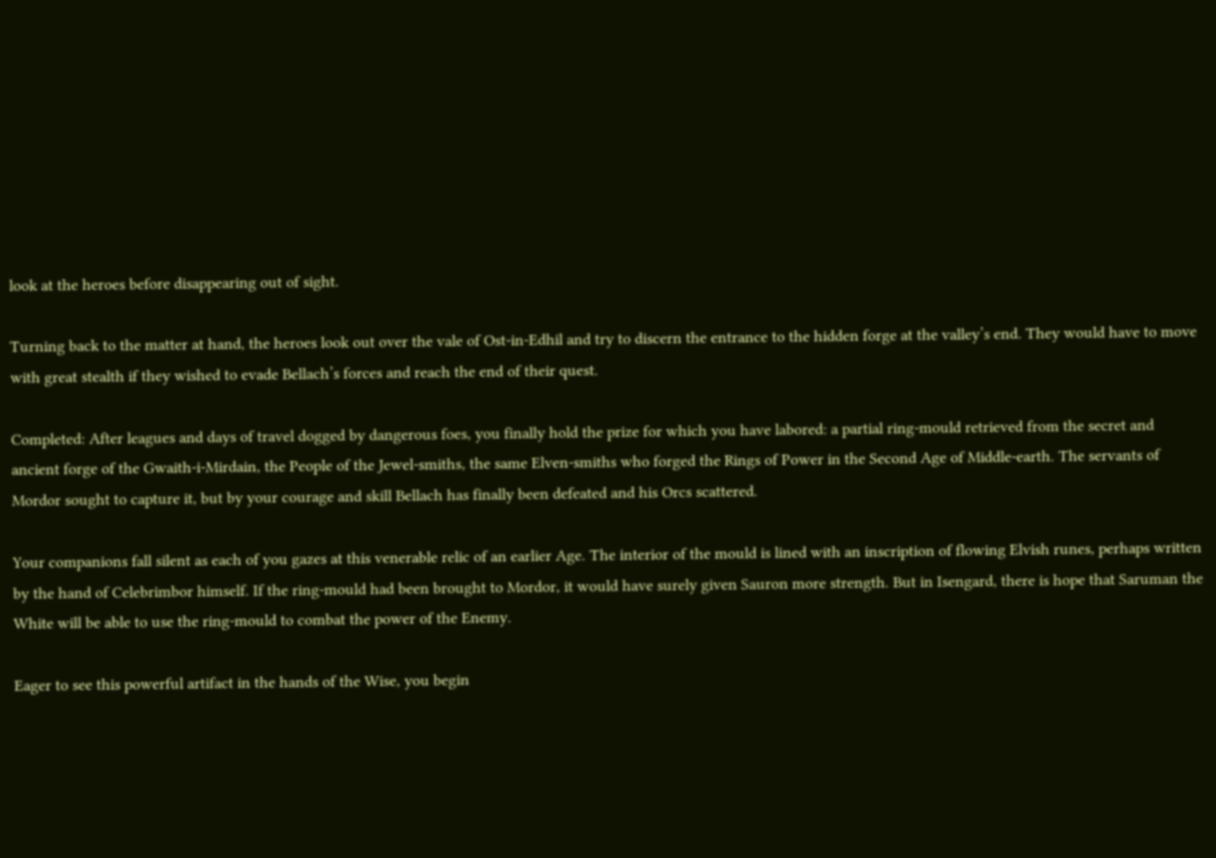look at the heroes before disappearing out of sight.

Turning back to the matter at hand, the heroes look out over the vale of Ost-in-Edhil and try to discern the entrance to the hidden forge at the valley’s end. They would have to move with great stealth if they wished to evade Bellach’s forces and reach the end of their quest.

Completed: After leagues and days of travel dogged by dangerous foes, you finally hold the prize for which you have labored: a partial ring-mould retrieved from the secret and ancient forge of the Gwaith-i-Mirdain, the People of the Jewel-smiths, the same Elven-smiths who forged the Rings of Power in the Second Age of Middle-earth. The servants of Mordor sought to capture it, but by your courage and skill Bellach has finally been defeated and his Orcs scattered.

Your companions fall silent as each of you gazes at this venerable relic of an earlier Age. The interior of the mould is lined with an inscription of flowing Elvish runes, perhaps written by the hand of Celebrimbor himself. If the ring-mould had been brought to Mordor, it would have surely given Sauron more strength. But in Isengard, there is hope that Saruman the White will be able to use the ring-mould to combat the power of the Enemy.

Eager to see this powerful artifact in the hands of the Wise, you begin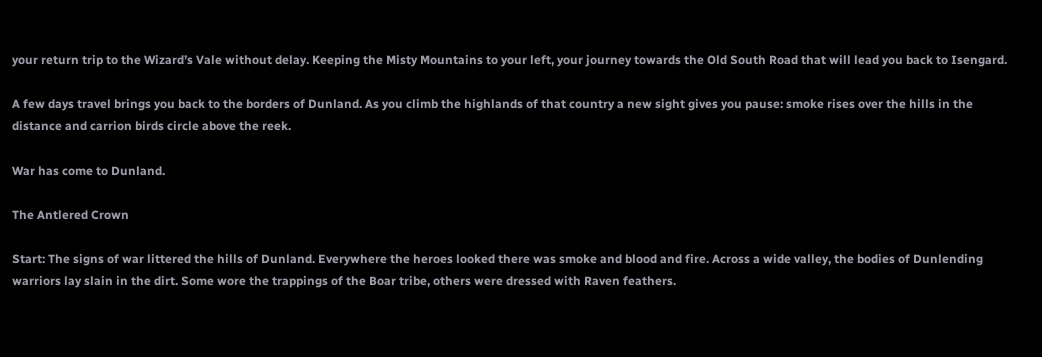your return trip to the Wizard’s Vale without delay. Keeping the Misty Mountains to your left, your journey towards the Old South Road that will lead you back to Isengard.

A few days travel brings you back to the borders of Dunland. As you climb the highlands of that country a new sight gives you pause: smoke rises over the hills in the distance and carrion birds circle above the reek.

War has come to Dunland.

The Antlered Crown

Start: The signs of war littered the hills of Dunland. Everywhere the heroes looked there was smoke and blood and fire. Across a wide valley, the bodies of Dunlending warriors lay slain in the dirt. Some wore the trappings of the Boar tribe, others were dressed with Raven feathers.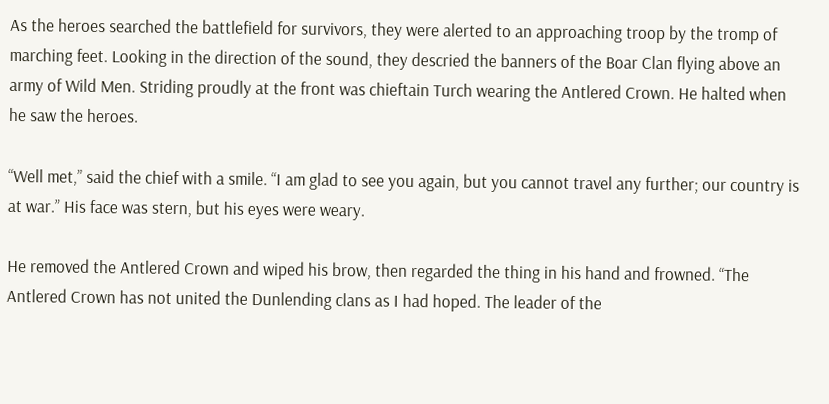As the heroes searched the battlefield for survivors, they were alerted to an approaching troop by the tromp of marching feet. Looking in the direction of the sound, they descried the banners of the Boar Clan flying above an army of Wild Men. Striding proudly at the front was chieftain Turch wearing the Antlered Crown. He halted when he saw the heroes.

“Well met,” said the chief with a smile. “I am glad to see you again, but you cannot travel any further; our country is at war.” His face was stern, but his eyes were weary.

He removed the Antlered Crown and wiped his brow, then regarded the thing in his hand and frowned. “The Antlered Crown has not united the Dunlending clans as I had hoped. The leader of the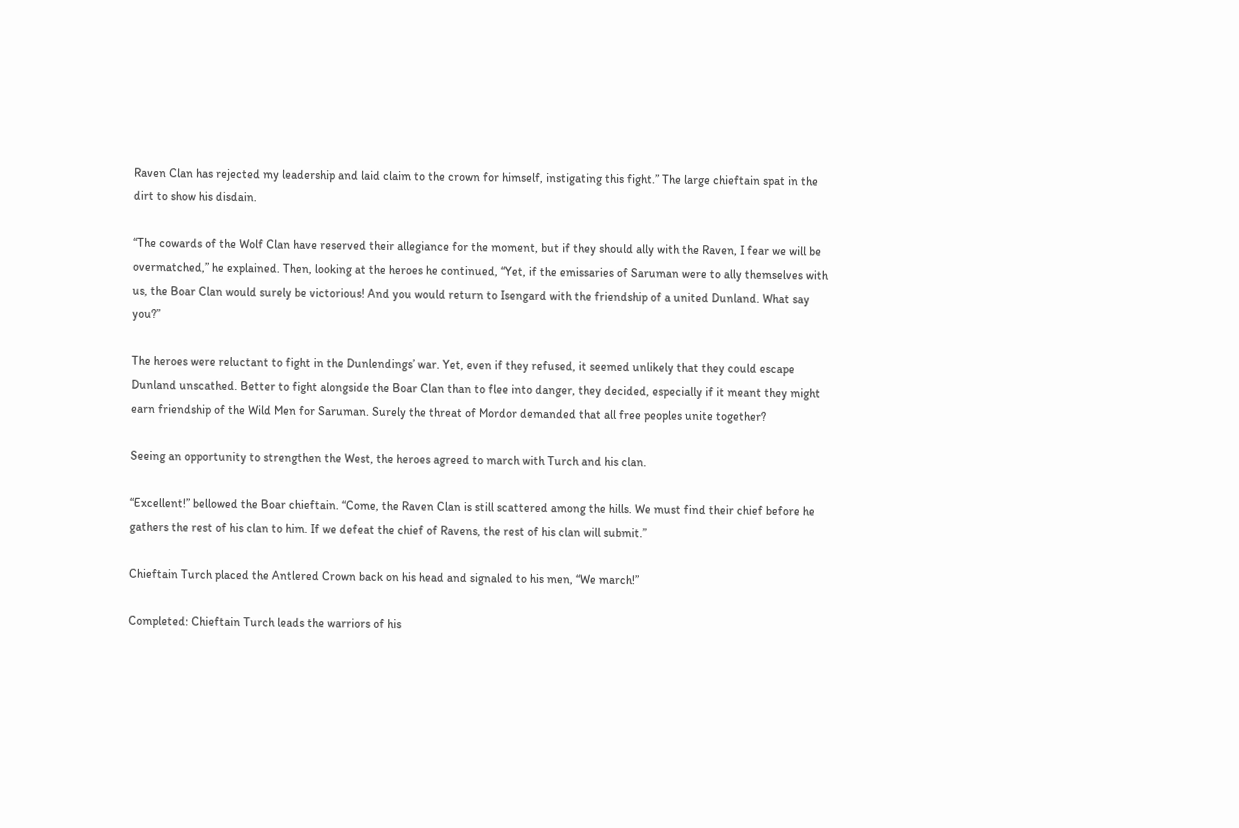Raven Clan has rejected my leadership and laid claim to the crown for himself, instigating this fight.” The large chieftain spat in the dirt to show his disdain.

“The cowards of the Wolf Clan have reserved their allegiance for the moment, but if they should ally with the Raven, I fear we will be overmatched,” he explained. Then, looking at the heroes he continued, “Yet, if the emissaries of Saruman were to ally themselves with us, the Boar Clan would surely be victorious! And you would return to Isengard with the friendship of a united Dunland. What say you?”

The heroes were reluctant to fight in the Dunlendings’ war. Yet, even if they refused, it seemed unlikely that they could escape Dunland unscathed. Better to fight alongside the Boar Clan than to flee into danger, they decided, especially if it meant they might earn friendship of the Wild Men for Saruman. Surely the threat of Mordor demanded that all free peoples unite together?

Seeing an opportunity to strengthen the West, the heroes agreed to march with Turch and his clan.

“Excellent!” bellowed the Boar chieftain. “Come, the Raven Clan is still scattered among the hills. We must find their chief before he gathers the rest of his clan to him. If we defeat the chief of Ravens, the rest of his clan will submit.”

Chieftain Turch placed the Antlered Crown back on his head and signaled to his men, “We march!”

Completed: Chieftain Turch leads the warriors of his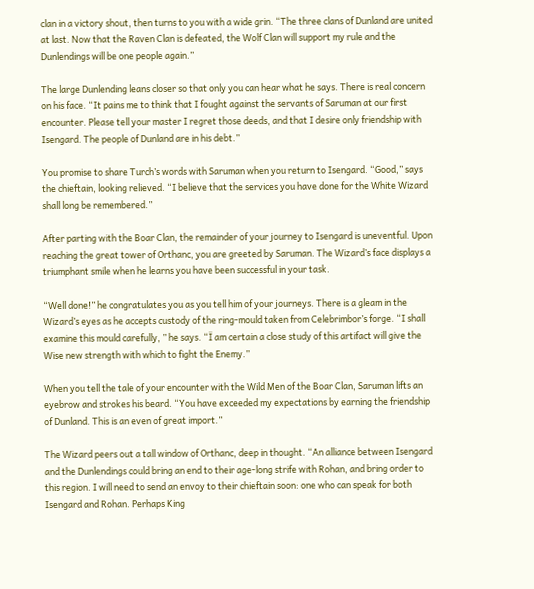clan in a victory shout, then turns to you with a wide grin. “The three clans of Dunland are united at last. Now that the Raven Clan is defeated, the Wolf Clan will support my rule and the Dunlendings will be one people again.”

The large Dunlending leans closer so that only you can hear what he says. There is real concern on his face. “It pains me to think that I fought against the servants of Saruman at our first encounter. Please tell your master I regret those deeds, and that I desire only friendship with Isengard. The people of Dunland are in his debt.”

You promise to share Turch’s words with Saruman when you return to Isengard. “Good,” says the chieftain, looking relieved. “I believe that the services you have done for the White Wizard shall long be remembered.”

After parting with the Boar Clan, the remainder of your journey to Isengard is uneventful. Upon reaching the great tower of Orthanc, you are greeted by Saruman. The Wizard’s face displays a triumphant smile when he learns you have been successful in your task.

“Well done!” he congratulates you as you tell him of your journeys. There is a gleam in the Wizard’s eyes as he accepts custody of the ring-mould taken from Celebrimbor’s forge. “I shall examine this mould carefully, ” he says. “Ï am certain a close study of this artifact will give the Wise new strength with which to fight the Enemy.”

When you tell the tale of your encounter with the Wild Men of the Boar Clan, Saruman lifts an eyebrow and strokes his beard. “You have exceeded my expectations by earning the friendship of Dunland. This is an even of great import.”

The Wizard peers out a tall window of Orthanc, deep in thought. “An alliance between Isengard and the Dunlendings could bring an end to their age-long strife with Rohan, and bring order to this region. I will need to send an envoy to their chieftain soon: one who can speak for both Isengard and Rohan. Perhaps King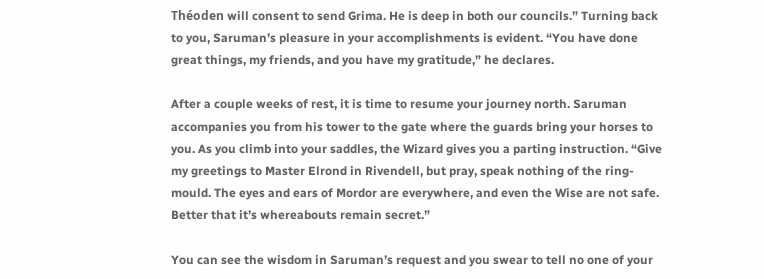Théoden will consent to send Grima. He is deep in both our councils.” Turning back to you, Saruman’s pleasure in your accomplishments is evident. “You have done great things, my friends, and you have my gratitude,” he declares.

After a couple weeks of rest, it is time to resume your journey north. Saruman accompanies you from his tower to the gate where the guards bring your horses to you. As you climb into your saddles, the Wizard gives you a parting instruction. “Give my greetings to Master Elrond in Rivendell, but pray, speak nothing of the ring-mould. The eyes and ears of Mordor are everywhere, and even the Wise are not safe. Better that it’s whereabouts remain secret.”

You can see the wisdom in Saruman’s request and you swear to tell no one of your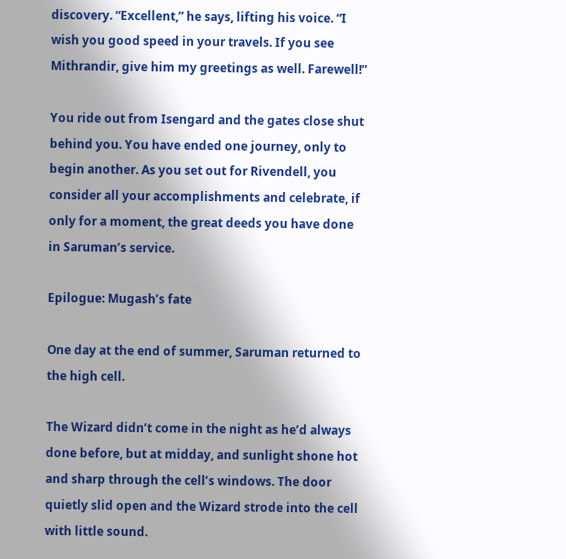discovery. “Excellent,” he says, lifting his voice. “I wish you good speed in your travels. If you see Mithrandir, give him my greetings as well. Farewell!”

You ride out from Isengard and the gates close shut behind you. You have ended one journey, only to begin another. As you set out for Rivendell, you consider all your accomplishments and celebrate, if only for a moment, the great deeds you have done in Saruman’s service.

Epilogue: Mugash’s fate

One day at the end of summer, Saruman returned to the high cell.

The Wizard didn’t come in the night as he’d always done before, but at midday, and sunlight shone hot and sharp through the cell’s windows. The door quietly slid open and the Wizard strode into the cell with little sound.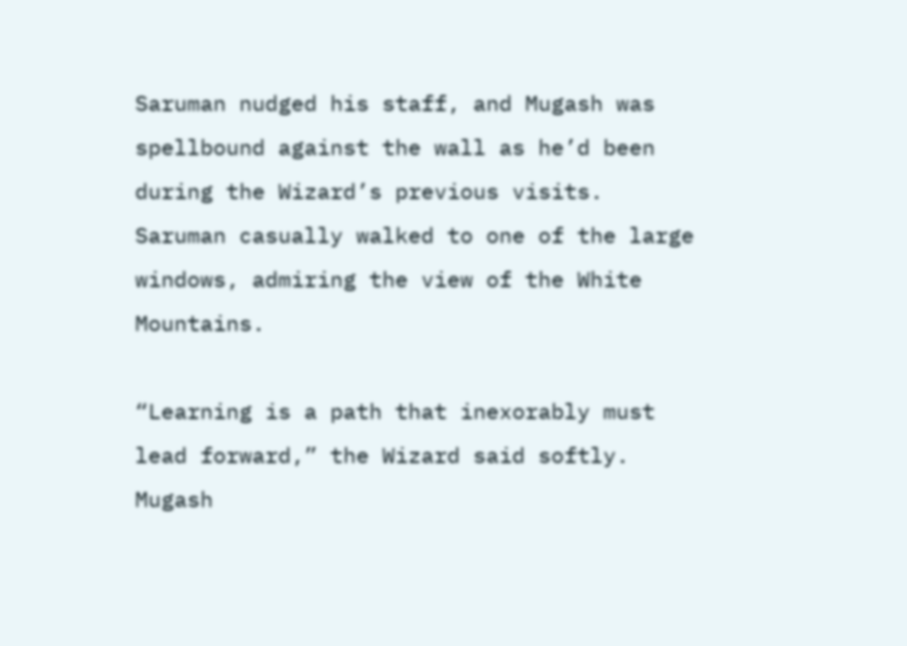Saruman nudged his staff, and Mugash was spellbound against the wall as he’d been during the Wizard’s previous visits. Saruman casually walked to one of the large windows, admiring the view of the White Mountains.

“Learning is a path that inexorably must lead forward,” the Wizard said softly. Mugash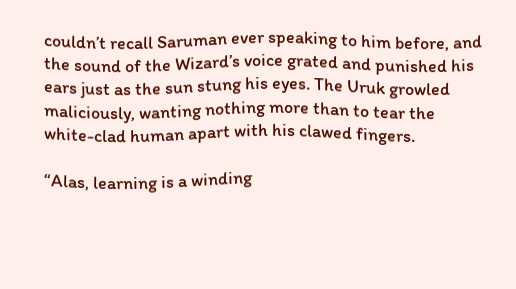couldn’t recall Saruman ever speaking to him before, and the sound of the Wizard’s voice grated and punished his ears just as the sun stung his eyes. The Uruk growled maliciously, wanting nothing more than to tear the white-clad human apart with his clawed fingers.

“Alas, learning is a winding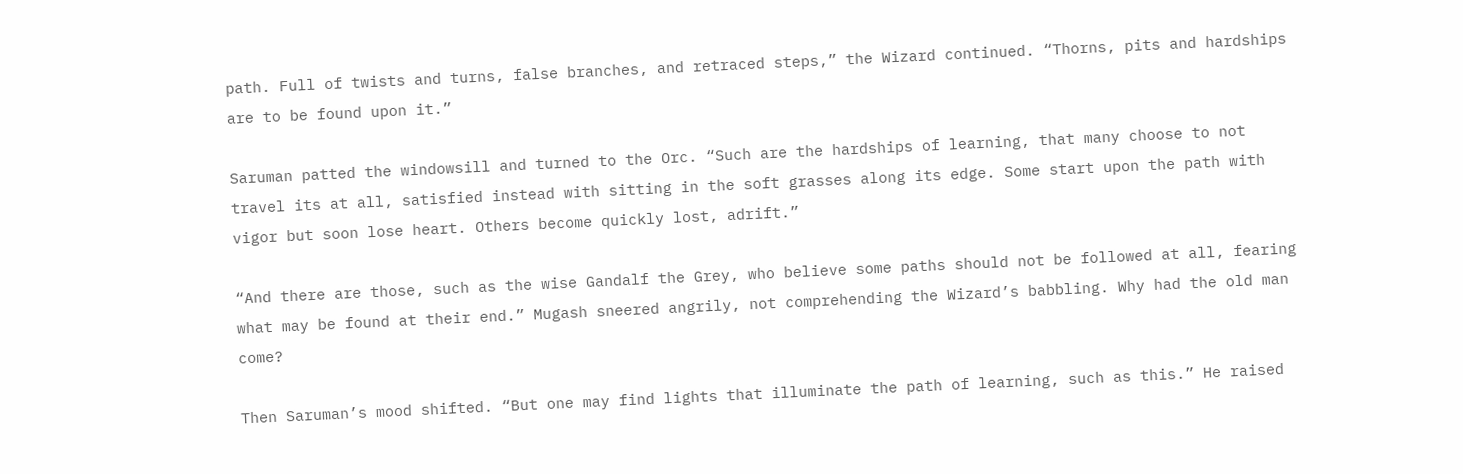path. Full of twists and turns, false branches, and retraced steps,” the Wizard continued. “Thorns, pits and hardships are to be found upon it.”

Saruman patted the windowsill and turned to the Orc. “Such are the hardships of learning, that many choose to not travel its at all, satisfied instead with sitting in the soft grasses along its edge. Some start upon the path with vigor but soon lose heart. Others become quickly lost, adrift.”

“And there are those, such as the wise Gandalf the Grey, who believe some paths should not be followed at all, fearing what may be found at their end.” Mugash sneered angrily, not comprehending the Wizard’s babbling. Why had the old man come?

Then Saruman’s mood shifted. “But one may find lights that illuminate the path of learning, such as this.” He raised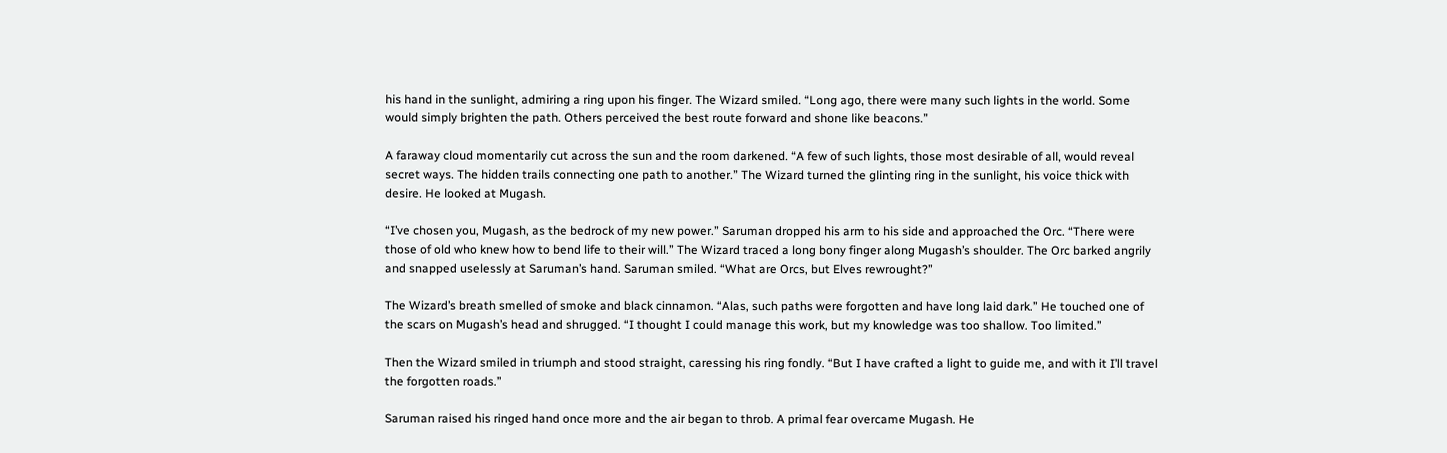his hand in the sunlight, admiring a ring upon his finger. The Wizard smiled. “Long ago, there were many such lights in the world. Some would simply brighten the path. Others perceived the best route forward and shone like beacons.”

A faraway cloud momentarily cut across the sun and the room darkened. “A few of such lights, those most desirable of all, would reveal secret ways. The hidden trails connecting one path to another.” The Wizard turned the glinting ring in the sunlight, his voice thick with desire. He looked at Mugash.

“I’ve chosen you, Mugash, as the bedrock of my new power.” Saruman dropped his arm to his side and approached the Orc. “There were those of old who knew how to bend life to their will.” The Wizard traced a long bony finger along Mugash’s shoulder. The Orc barked angrily and snapped uselessly at Saruman’s hand. Saruman smiled. “What are Orcs, but Elves rewrought?”

The Wizard’s breath smelled of smoke and black cinnamon. “Alas, such paths were forgotten and have long laid dark.” He touched one of the scars on Mugash’s head and shrugged. “I thought I could manage this work, but my knowledge was too shallow. Too limited.”

Then the Wizard smiled in triumph and stood straight, caressing his ring fondly. “But I have crafted a light to guide me, and with it I’ll travel the forgotten roads.”

Saruman raised his ringed hand once more and the air began to throb. A primal fear overcame Mugash. He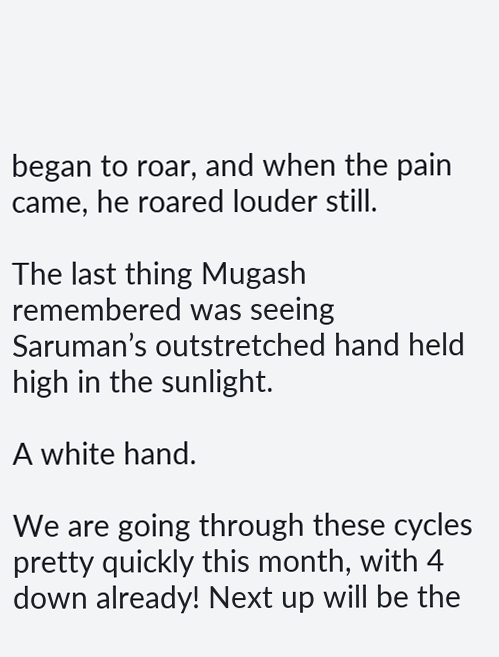began to roar, and when the pain came, he roared louder still.

The last thing Mugash remembered was seeing Saruman’s outstretched hand held high in the sunlight.

A white hand.

We are going through these cycles pretty quickly this month, with 4 down already! Next up will be the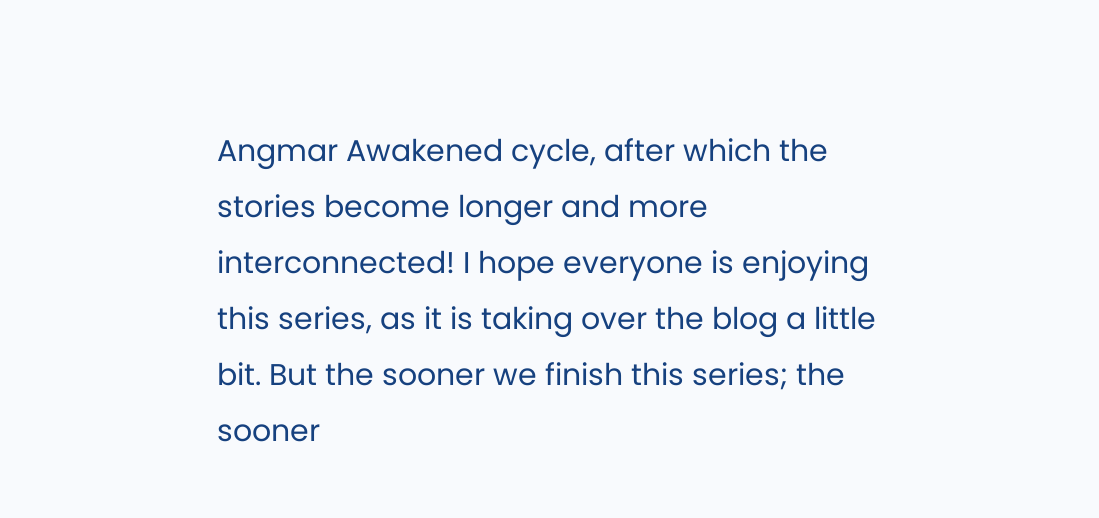Angmar Awakened cycle, after which the stories become longer and more interconnected! I hope everyone is enjoying this series, as it is taking over the blog a little bit. But the sooner we finish this series; the sooner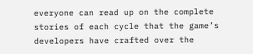everyone can read up on the complete stories of each cycle that the game’s developers have crafted over the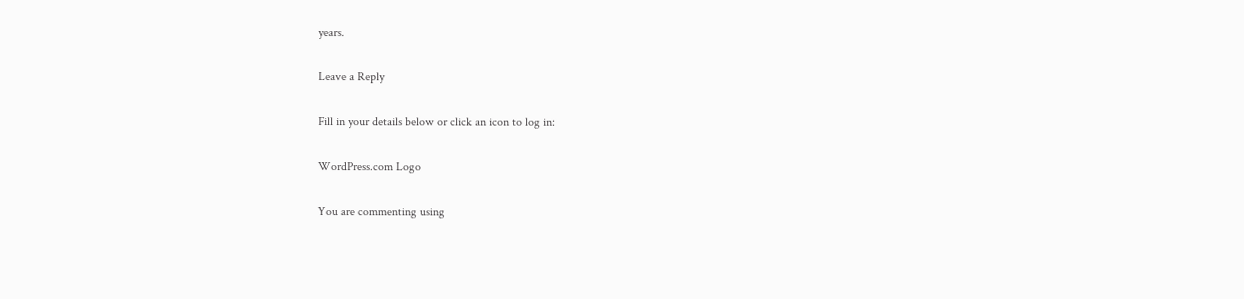years.

Leave a Reply

Fill in your details below or click an icon to log in:

WordPress.com Logo

You are commenting using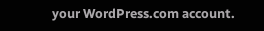your WordPress.com account.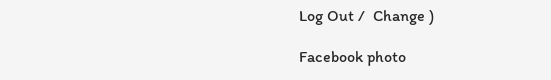Log Out /  Change )

Facebook photo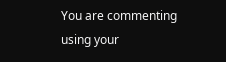You are commenting using your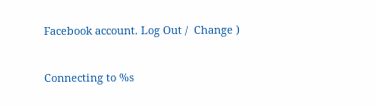Facebook account. Log Out /  Change )

Connecting to %s